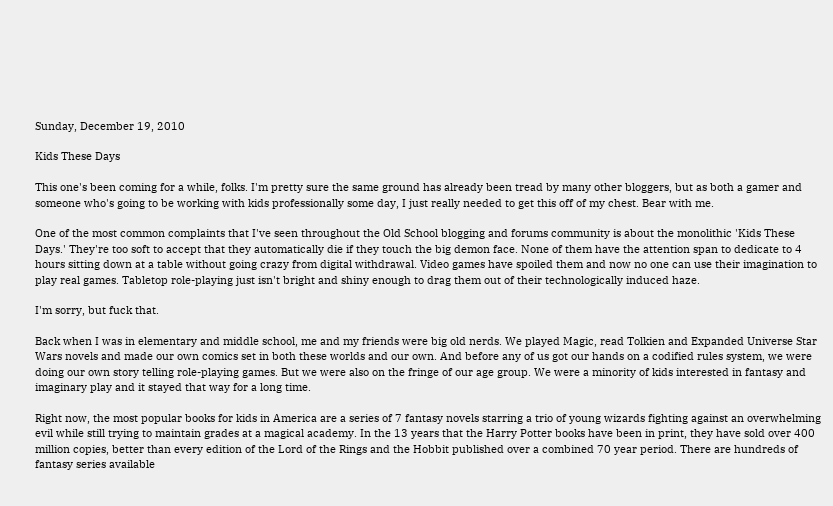Sunday, December 19, 2010

Kids These Days

This one's been coming for a while, folks. I'm pretty sure the same ground has already been tread by many other bloggers, but as both a gamer and someone who's going to be working with kids professionally some day, I just really needed to get this off of my chest. Bear with me.

One of the most common complaints that I've seen throughout the Old School blogging and forums community is about the monolithic 'Kids These Days.' They're too soft to accept that they automatically die if they touch the big demon face. None of them have the attention span to dedicate to 4 hours sitting down at a table without going crazy from digital withdrawal. Video games have spoiled them and now no one can use their imagination to play real games. Tabletop role-playing just isn't bright and shiny enough to drag them out of their technologically induced haze.

I'm sorry, but fuck that.

Back when I was in elementary and middle school, me and my friends were big old nerds. We played Magic, read Tolkien and Expanded Universe Star Wars novels and made our own comics set in both these worlds and our own. And before any of us got our hands on a codified rules system, we were doing our own story telling role-playing games. But we were also on the fringe of our age group. We were a minority of kids interested in fantasy and imaginary play and it stayed that way for a long time.

Right now, the most popular books for kids in America are a series of 7 fantasy novels starring a trio of young wizards fighting against an overwhelming evil while still trying to maintain grades at a magical academy. In the 13 years that the Harry Potter books have been in print, they have sold over 400 million copies, better than every edition of the Lord of the Rings and the Hobbit published over a combined 70 year period. There are hundreds of fantasy series available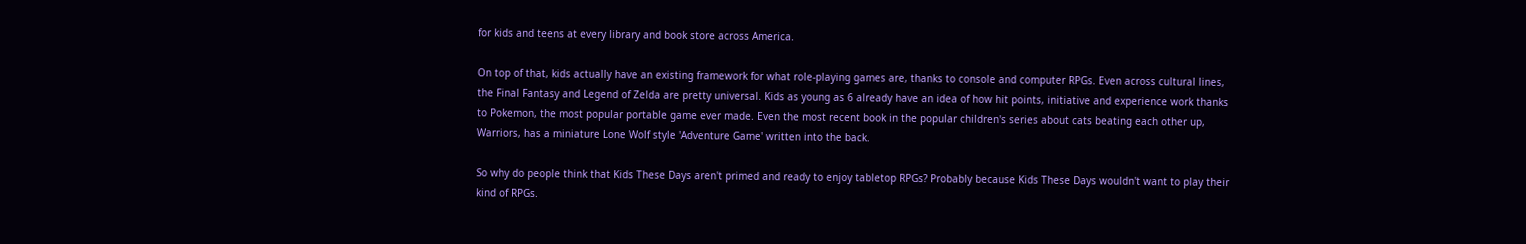for kids and teens at every library and book store across America.

On top of that, kids actually have an existing framework for what role-playing games are, thanks to console and computer RPGs. Even across cultural lines, the Final Fantasy and Legend of Zelda are pretty universal. Kids as young as 6 already have an idea of how hit points, initiative and experience work thanks to Pokemon, the most popular portable game ever made. Even the most recent book in the popular children's series about cats beating each other up, Warriors, has a miniature Lone Wolf style 'Adventure Game' written into the back.

So why do people think that Kids These Days aren't primed and ready to enjoy tabletop RPGs? Probably because Kids These Days wouldn't want to play their kind of RPGs.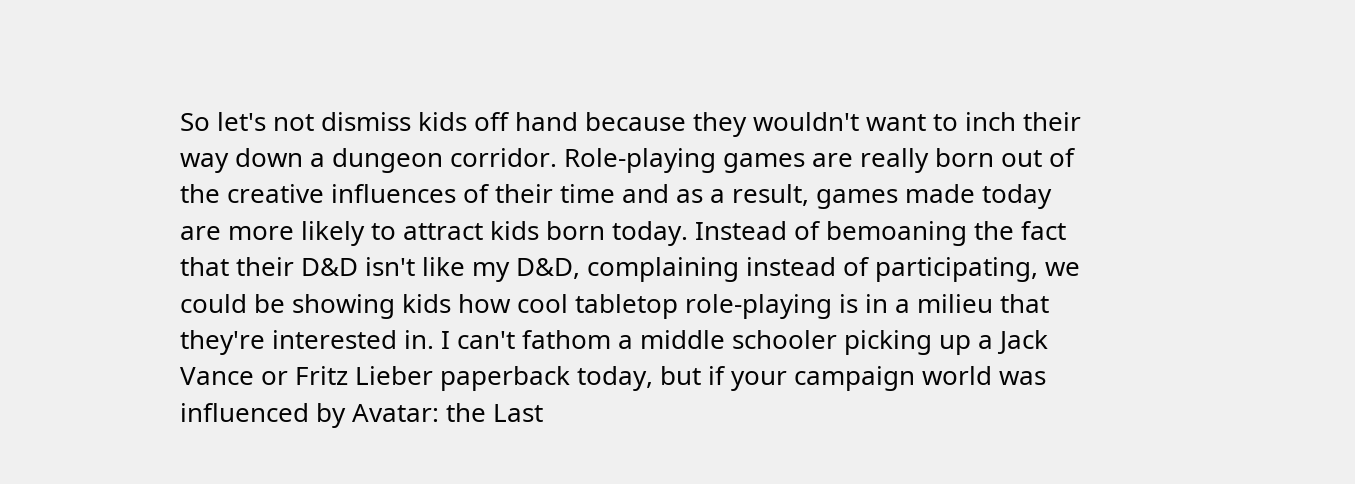So let's not dismiss kids off hand because they wouldn't want to inch their way down a dungeon corridor. Role-playing games are really born out of the creative influences of their time and as a result, games made today are more likely to attract kids born today. Instead of bemoaning the fact that their D&D isn't like my D&D, complaining instead of participating, we could be showing kids how cool tabletop role-playing is in a milieu that they're interested in. I can't fathom a middle schooler picking up a Jack Vance or Fritz Lieber paperback today, but if your campaign world was influenced by Avatar: the Last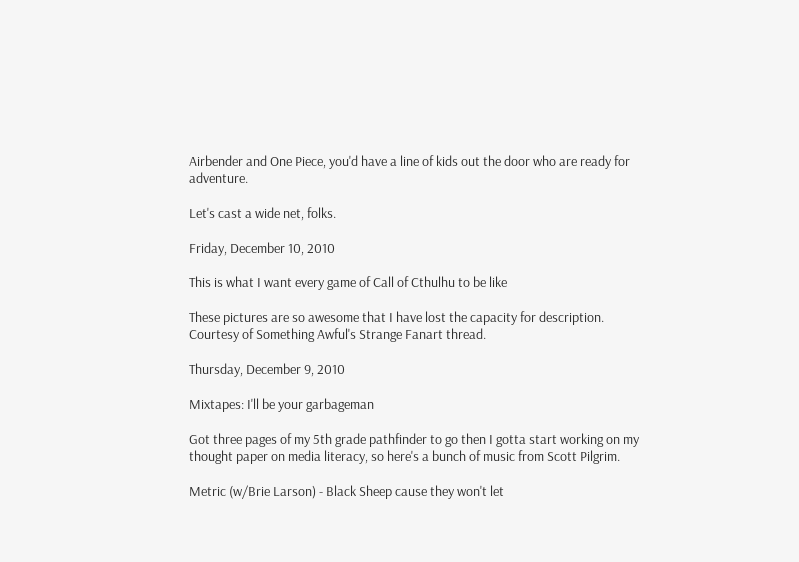Airbender and One Piece, you'd have a line of kids out the door who are ready for adventure.

Let's cast a wide net, folks.

Friday, December 10, 2010

This is what I want every game of Call of Cthulhu to be like

These pictures are so awesome that I have lost the capacity for description. Courtesy of Something Awful's Strange Fanart thread.

Thursday, December 9, 2010

Mixtapes: I'll be your garbageman

Got three pages of my 5th grade pathfinder to go then I gotta start working on my thought paper on media literacy, so here's a bunch of music from Scott Pilgrim.

Metric (w/Brie Larson) - Black Sheep cause they won't let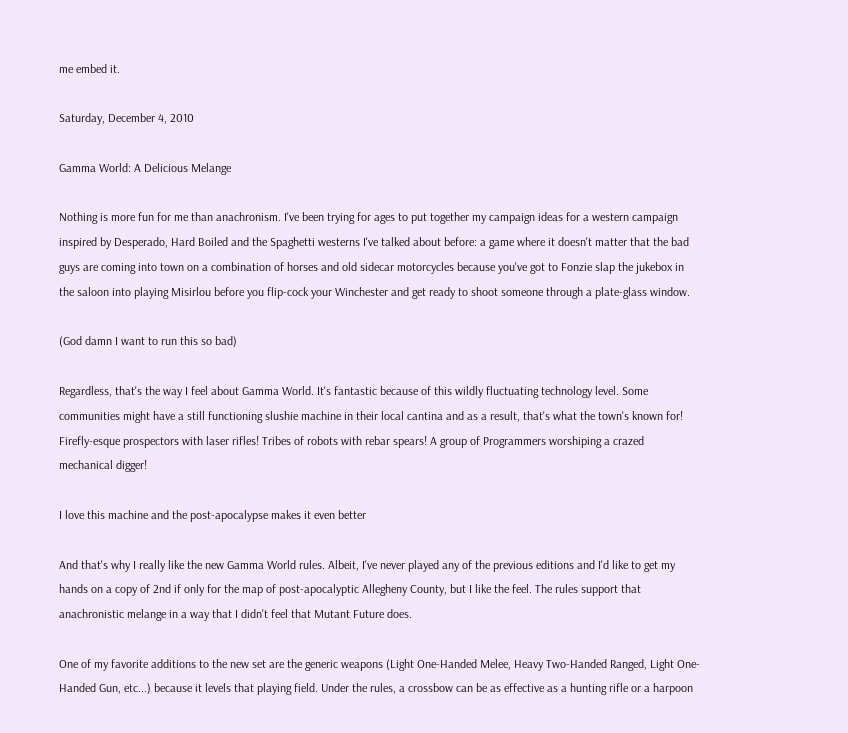me embed it.

Saturday, December 4, 2010

Gamma World: A Delicious Melange

Nothing is more fun for me than anachronism. I've been trying for ages to put together my campaign ideas for a western campaign inspired by Desperado, Hard Boiled and the Spaghetti westerns I've talked about before: a game where it doesn't matter that the bad guys are coming into town on a combination of horses and old sidecar motorcycles because you've got to Fonzie slap the jukebox in the saloon into playing Misirlou before you flip-cock your Winchester and get ready to shoot someone through a plate-glass window.

(God damn I want to run this so bad)

Regardless, that's the way I feel about Gamma World. It's fantastic because of this wildly fluctuating technology level. Some communities might have a still functioning slushie machine in their local cantina and as a result, that's what the town's known for! Firefly-esque prospectors with laser rifles! Tribes of robots with rebar spears! A group of Programmers worshiping a crazed mechanical digger!

I love this machine and the post-apocalypse makes it even better

And that's why I really like the new Gamma World rules. Albeit, I've never played any of the previous editions and I'd like to get my hands on a copy of 2nd if only for the map of post-apocalyptic Allegheny County, but I like the feel. The rules support that anachronistic melange in a way that I didn't feel that Mutant Future does.

One of my favorite additions to the new set are the generic weapons (Light One-Handed Melee, Heavy Two-Handed Ranged, Light One-Handed Gun, etc...) because it levels that playing field. Under the rules, a crossbow can be as effective as a hunting rifle or a harpoon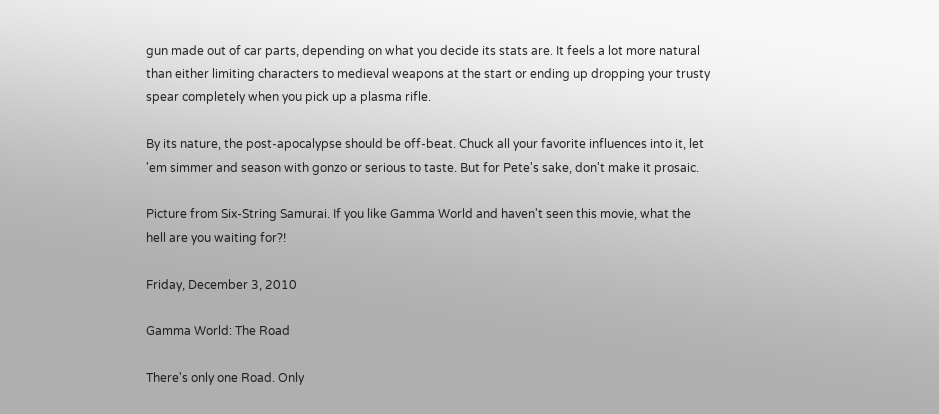gun made out of car parts, depending on what you decide its stats are. It feels a lot more natural than either limiting characters to medieval weapons at the start or ending up dropping your trusty spear completely when you pick up a plasma rifle.

By its nature, the post-apocalypse should be off-beat. Chuck all your favorite influences into it, let 'em simmer and season with gonzo or serious to taste. But for Pete's sake, don't make it prosaic.

Picture from Six-String Samurai. If you like Gamma World and haven't seen this movie, what the hell are you waiting for?!

Friday, December 3, 2010

Gamma World: The Road

There's only one Road. Only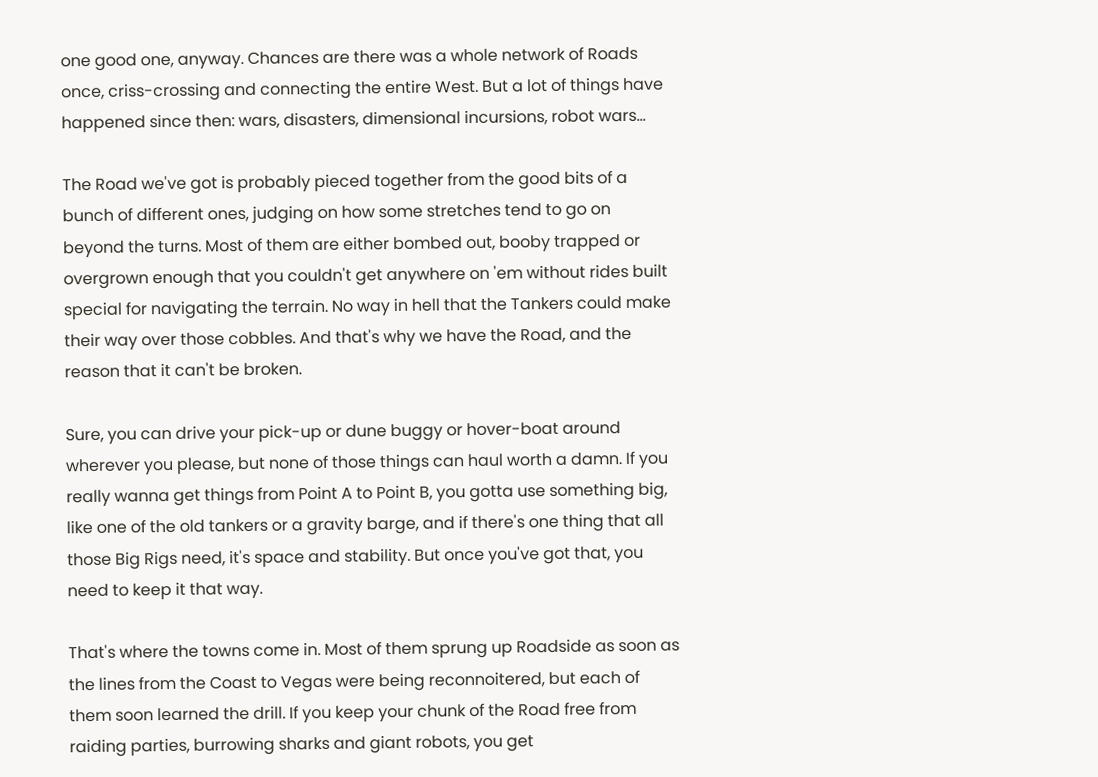one good one, anyway. Chances are there was a whole network of Roads once, criss-crossing and connecting the entire West. But a lot of things have happened since then: wars, disasters, dimensional incursions, robot wars...

The Road we've got is probably pieced together from the good bits of a bunch of different ones, judging on how some stretches tend to go on beyond the turns. Most of them are either bombed out, booby trapped or overgrown enough that you couldn't get anywhere on 'em without rides built special for navigating the terrain. No way in hell that the Tankers could make their way over those cobbles. And that's why we have the Road, and the reason that it can't be broken.

Sure, you can drive your pick-up or dune buggy or hover-boat around wherever you please, but none of those things can haul worth a damn. If you really wanna get things from Point A to Point B, you gotta use something big, like one of the old tankers or a gravity barge, and if there's one thing that all those Big Rigs need, it's space and stability. But once you've got that, you need to keep it that way.

That's where the towns come in. Most of them sprung up Roadside as soon as the lines from the Coast to Vegas were being reconnoitered, but each of them soon learned the drill. If you keep your chunk of the Road free from raiding parties, burrowing sharks and giant robots, you get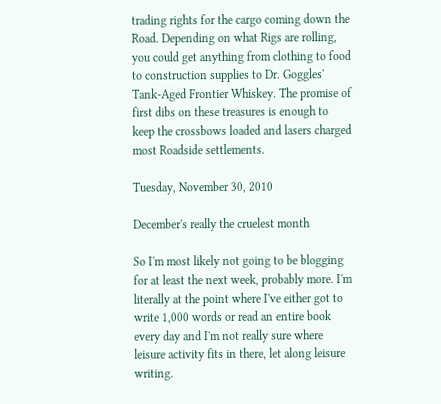trading rights for the cargo coming down the Road. Depending on what Rigs are rolling, you could get anything from clothing to food to construction supplies to Dr. Goggles' Tank-Aged Frontier Whiskey. The promise of first dibs on these treasures is enough to keep the crossbows loaded and lasers charged most Roadside settlements.

Tuesday, November 30, 2010

December's really the cruelest month

So I'm most likely not going to be blogging for at least the next week, probably more. I'm literally at the point where I've either got to write 1,000 words or read an entire book every day and I'm not really sure where leisure activity fits in there, let along leisure writing.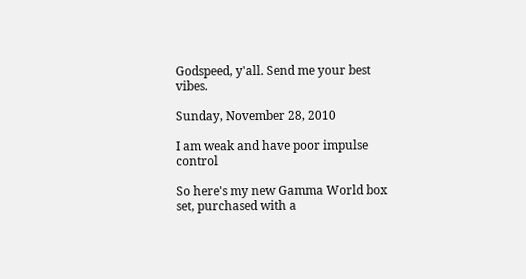Godspeed, y'all. Send me your best vibes.

Sunday, November 28, 2010

I am weak and have poor impulse control

So here's my new Gamma World box set, purchased with a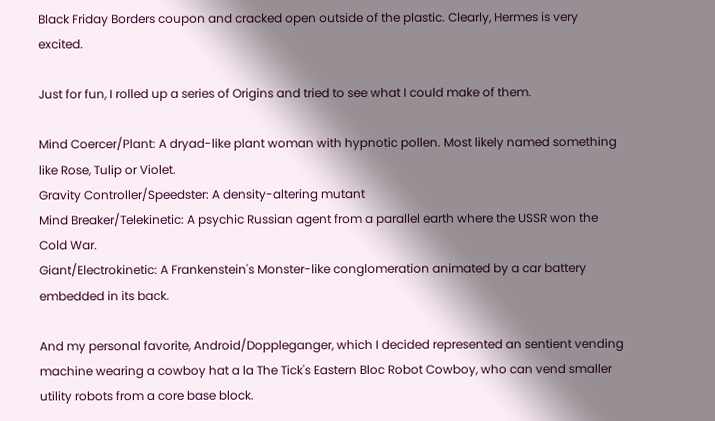Black Friday Borders coupon and cracked open outside of the plastic. Clearly, Hermes is very excited.

Just for fun, I rolled up a series of Origins and tried to see what I could make of them.

Mind Coercer/Plant: A dryad-like plant woman with hypnotic pollen. Most likely named something like Rose, Tulip or Violet.
Gravity Controller/Speedster: A density-altering mutant
Mind Breaker/Telekinetic: A psychic Russian agent from a parallel earth where the USSR won the Cold War.
Giant/Electrokinetic: A Frankenstein's Monster-like conglomeration animated by a car battery embedded in its back.

And my personal favorite, Android/Doppleganger, which I decided represented an sentient vending machine wearing a cowboy hat a la The Tick's Eastern Bloc Robot Cowboy, who can vend smaller utility robots from a core base block.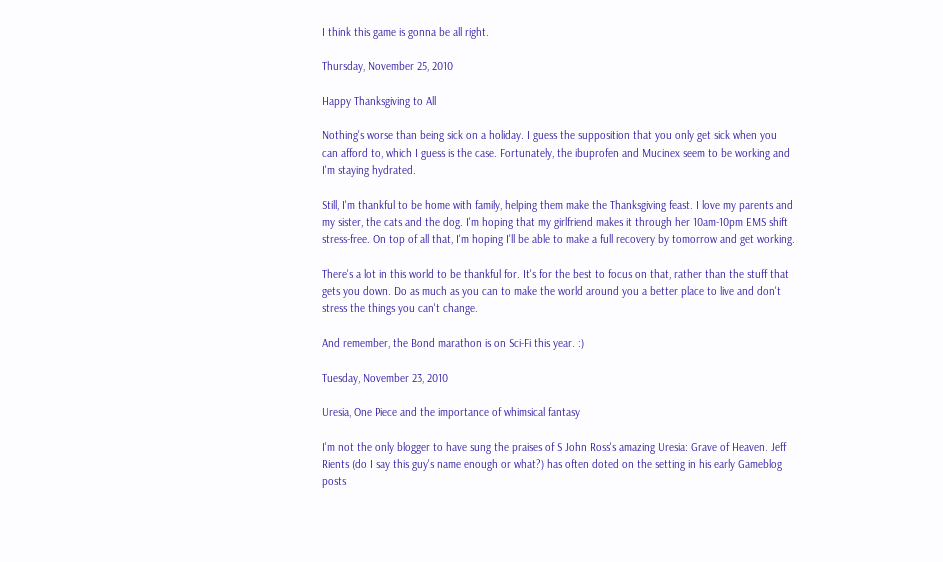I think this game is gonna be all right.

Thursday, November 25, 2010

Happy Thanksgiving to All

Nothing's worse than being sick on a holiday. I guess the supposition that you only get sick when you can afford to, which I guess is the case. Fortunately, the ibuprofen and Mucinex seem to be working and I'm staying hydrated.

Still, I'm thankful to be home with family, helping them make the Thanksgiving feast. I love my parents and my sister, the cats and the dog. I'm hoping that my girlfriend makes it through her 10am-10pm EMS shift stress-free. On top of all that, I'm hoping I'll be able to make a full recovery by tomorrow and get working.

There's a lot in this world to be thankful for. It's for the best to focus on that, rather than the stuff that gets you down. Do as much as you can to make the world around you a better place to live and don't stress the things you can't change.

And remember, the Bond marathon is on Sci-Fi this year. :)

Tuesday, November 23, 2010

Uresia, One Piece and the importance of whimsical fantasy

I'm not the only blogger to have sung the praises of S John Ross's amazing Uresia: Grave of Heaven. Jeff Rients (do I say this guy's name enough or what?) has often doted on the setting in his early Gameblog posts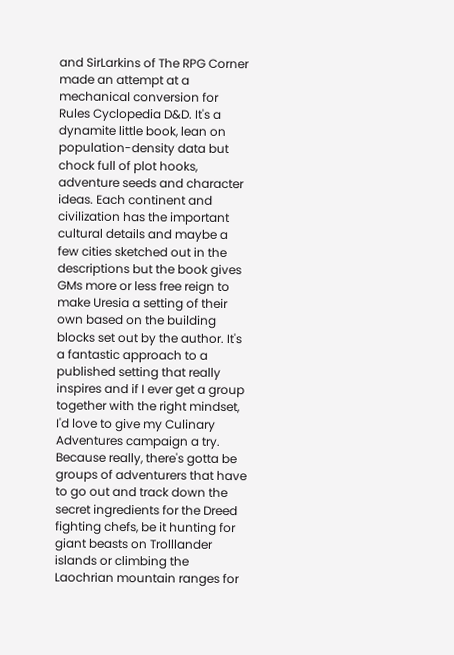and SirLarkins of The RPG Corner made an attempt at a mechanical conversion for Rules Cyclopedia D&D. It's a dynamite little book, lean on population-density data but chock full of plot hooks, adventure seeds and character ideas. Each continent and civilization has the important cultural details and maybe a few cities sketched out in the descriptions but the book gives GMs more or less free reign to make Uresia a setting of their own based on the building blocks set out by the author. It's a fantastic approach to a published setting that really inspires and if I ever get a group together with the right mindset, I'd love to give my Culinary Adventures campaign a try. Because really, there's gotta be groups of adventurers that have to go out and track down the secret ingredients for the Dreed fighting chefs, be it hunting for giant beasts on Trolllander islands or climbing the Laochrian mountain ranges for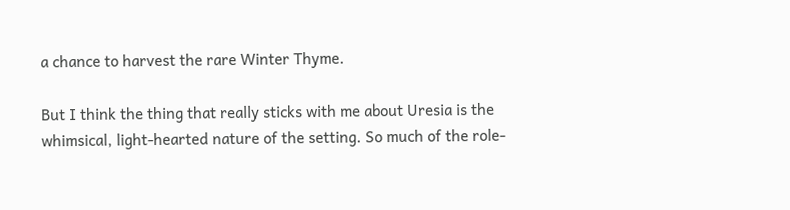a chance to harvest the rare Winter Thyme.

But I think the thing that really sticks with me about Uresia is the whimsical, light-hearted nature of the setting. So much of the role-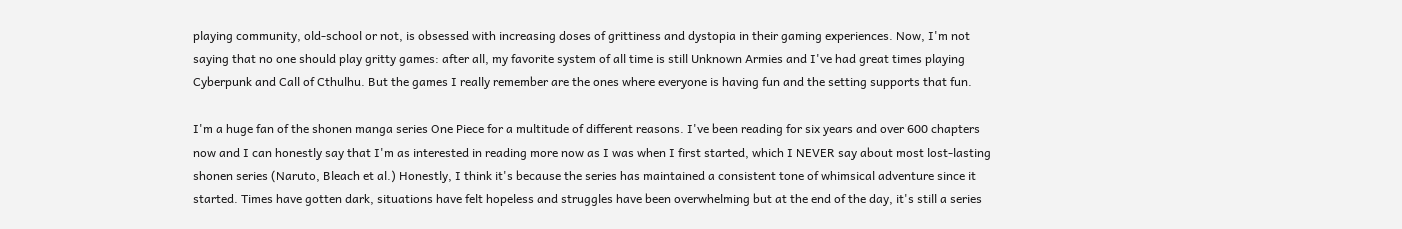playing community, old-school or not, is obsessed with increasing doses of grittiness and dystopia in their gaming experiences. Now, I'm not saying that no one should play gritty games: after all, my favorite system of all time is still Unknown Armies and I've had great times playing Cyberpunk and Call of Cthulhu. But the games I really remember are the ones where everyone is having fun and the setting supports that fun.

I'm a huge fan of the shonen manga series One Piece for a multitude of different reasons. I've been reading for six years and over 600 chapters now and I can honestly say that I'm as interested in reading more now as I was when I first started, which I NEVER say about most lost-lasting shonen series (Naruto, Bleach et al.) Honestly, I think it's because the series has maintained a consistent tone of whimsical adventure since it started. Times have gotten dark, situations have felt hopeless and struggles have been overwhelming but at the end of the day, it's still a series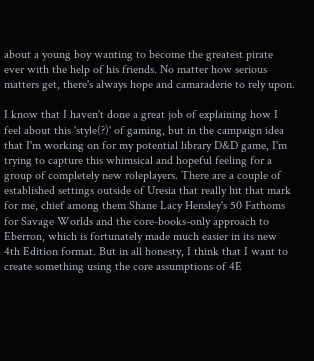about a young boy wanting to become the greatest pirate ever with the help of his friends. No matter how serious matters get, there's always hope and camaraderie to rely upon.

I know that I haven't done a great job of explaining how I feel about this 'style(?)' of gaming, but in the campaign idea that I'm working on for my potential library D&D game, I'm trying to capture this whimsical and hopeful feeling for a group of completely new roleplayers. There are a couple of established settings outside of Uresia that really hit that mark for me, chief among them Shane Lacy Hensley's 50 Fathoms for Savage Worlds and the core-books-only approach to Eberron, which is fortunately made much easier in its new 4th Edition format. But in all honesty, I think that I want to create something using the core assumptions of 4E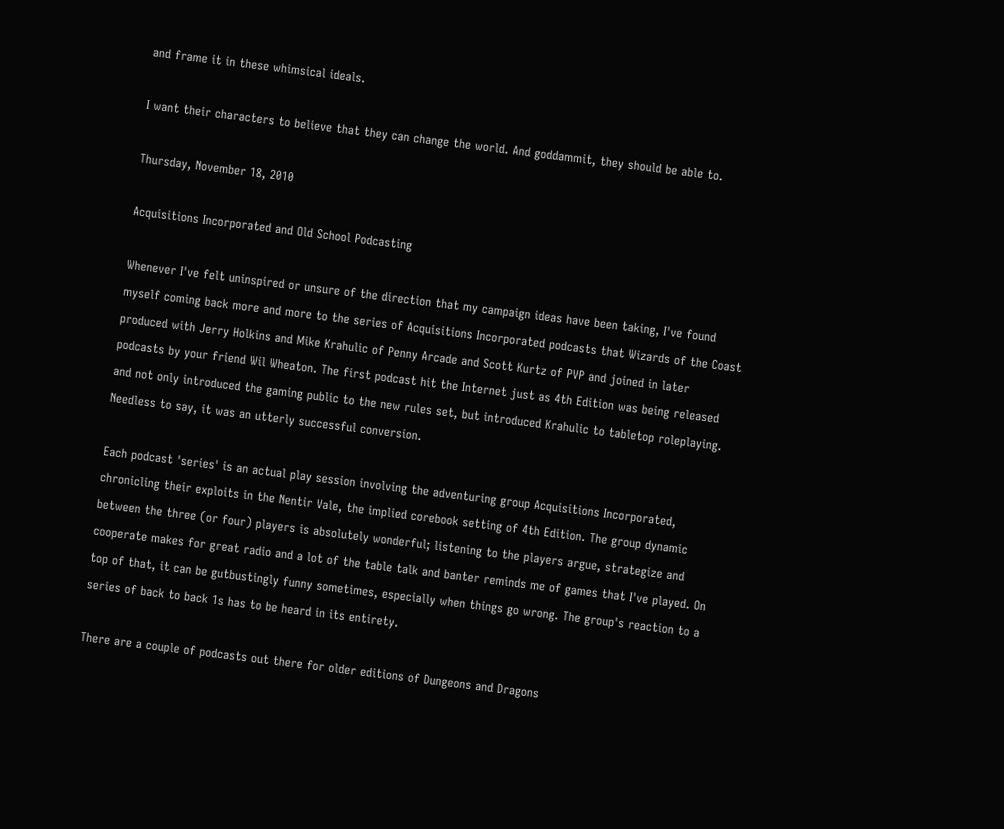and frame it in these whimsical ideals.

I want their characters to believe that they can change the world. And goddammit, they should be able to.

Thursday, November 18, 2010

Acquisitions Incorporated and Old School Podcasting

Whenever I've felt uninspired or unsure of the direction that my campaign ideas have been taking, I've found myself coming back more and more to the series of Acquisitions Incorporated podcasts that Wizards of the Coast produced with Jerry Holkins and Mike Krahulic of Penny Arcade and Scott Kurtz of PVP and joined in later podcasts by your friend Wil Wheaton. The first podcast hit the Internet just as 4th Edition was being released and not only introduced the gaming public to the new rules set, but introduced Krahulic to tabletop roleplaying. Needless to say, it was an utterly successful conversion.

Each podcast 'series' is an actual play session involving the adventuring group Acquisitions Incorporated, chronicling their exploits in the Nentir Vale, the implied corebook setting of 4th Edition. The group dynamic between the three (or four) players is absolutely wonderful; listening to the players argue, strategize and cooperate makes for great radio and a lot of the table talk and banter reminds me of games that I've played. On top of that, it can be gutbustingly funny sometimes, especially when things go wrong. The group's reaction to a series of back to back 1s has to be heard in its entirety.

There are a couple of podcasts out there for older editions of Dungeons and Dragons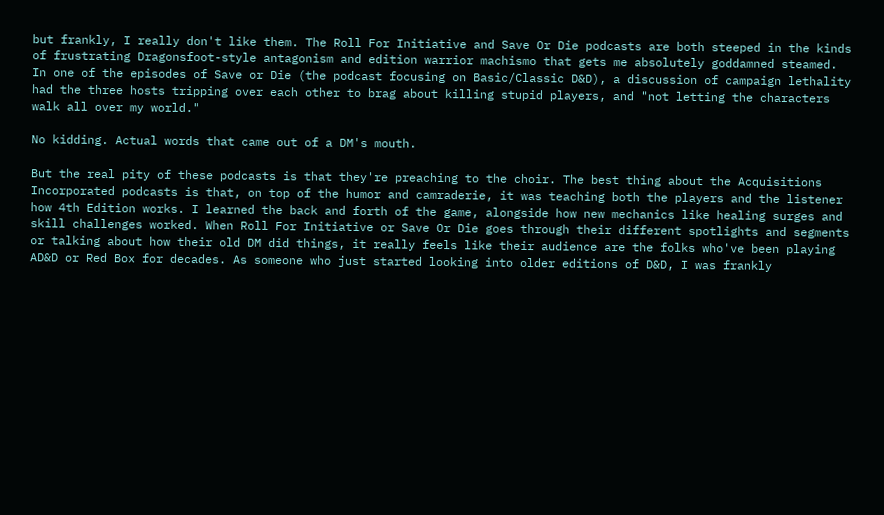but frankly, I really don't like them. The Roll For Initiative and Save Or Die podcasts are both steeped in the kinds of frustrating Dragonsfoot-style antagonism and edition warrior machismo that gets me absolutely goddamned steamed. In one of the episodes of Save or Die (the podcast focusing on Basic/Classic D&D), a discussion of campaign lethality had the three hosts tripping over each other to brag about killing stupid players, and "not letting the characters walk all over my world."

No kidding. Actual words that came out of a DM's mouth.

But the real pity of these podcasts is that they're preaching to the choir. The best thing about the Acquisitions Incorporated podcasts is that, on top of the humor and camraderie, it was teaching both the players and the listener how 4th Edition works. I learned the back and forth of the game, alongside how new mechanics like healing surges and skill challenges worked. When Roll For Initiative or Save Or Die goes through their different spotlights and segments or talking about how their old DM did things, it really feels like their audience are the folks who've been playing AD&D or Red Box for decades. As someone who just started looking into older editions of D&D, I was frankly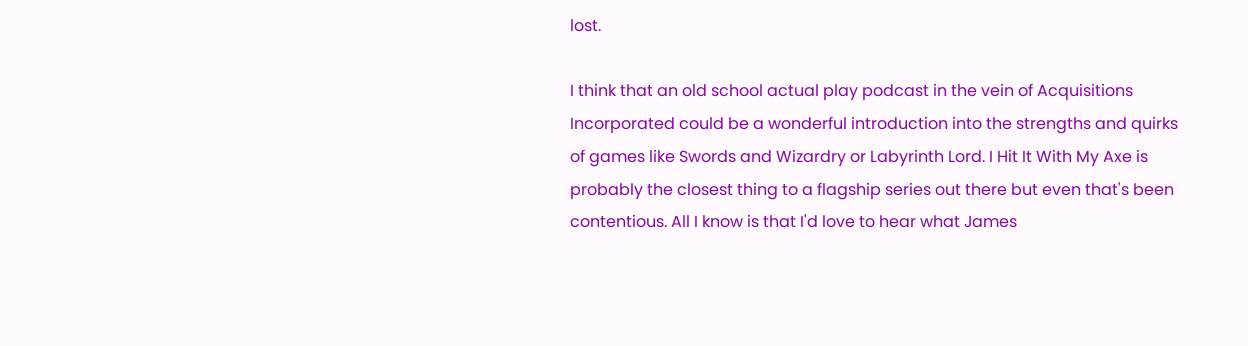lost.

I think that an old school actual play podcast in the vein of Acquisitions Incorporated could be a wonderful introduction into the strengths and quirks of games like Swords and Wizardry or Labyrinth Lord. I Hit It With My Axe is probably the closest thing to a flagship series out there but even that's been contentious. All I know is that I'd love to hear what James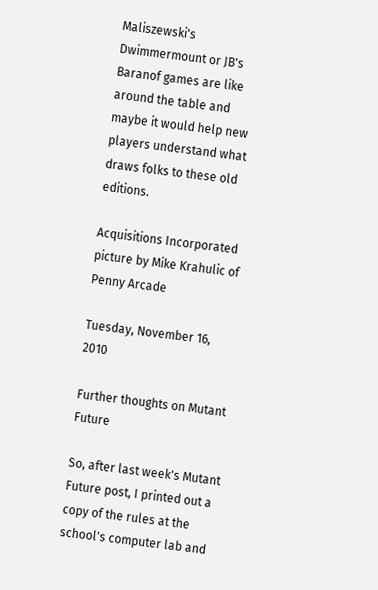Maliszewski's Dwimmermount or JB's Baranof games are like around the table and maybe it would help new players understand what draws folks to these old editions.

Acquisitions Incorporated picture by Mike Krahulic of Penny Arcade

Tuesday, November 16, 2010

Further thoughts on Mutant Future

So, after last week's Mutant Future post, I printed out a copy of the rules at the school's computer lab and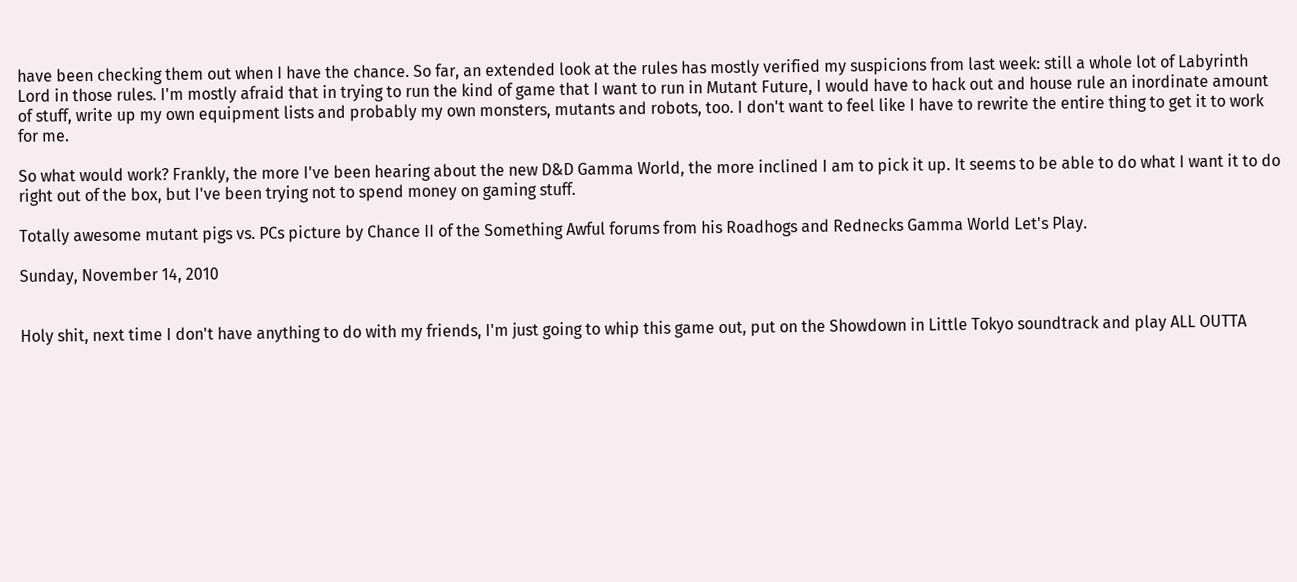have been checking them out when I have the chance. So far, an extended look at the rules has mostly verified my suspicions from last week: still a whole lot of Labyrinth Lord in those rules. I'm mostly afraid that in trying to run the kind of game that I want to run in Mutant Future, I would have to hack out and house rule an inordinate amount of stuff, write up my own equipment lists and probably my own monsters, mutants and robots, too. I don't want to feel like I have to rewrite the entire thing to get it to work for me.

So what would work? Frankly, the more I've been hearing about the new D&D Gamma World, the more inclined I am to pick it up. It seems to be able to do what I want it to do right out of the box, but I've been trying not to spend money on gaming stuff.

Totally awesome mutant pigs vs. PCs picture by Chance II of the Something Awful forums from his Roadhogs and Rednecks Gamma World Let's Play.

Sunday, November 14, 2010


Holy shit, next time I don't have anything to do with my friends, I'm just going to whip this game out, put on the Showdown in Little Tokyo soundtrack and play ALL OUTTA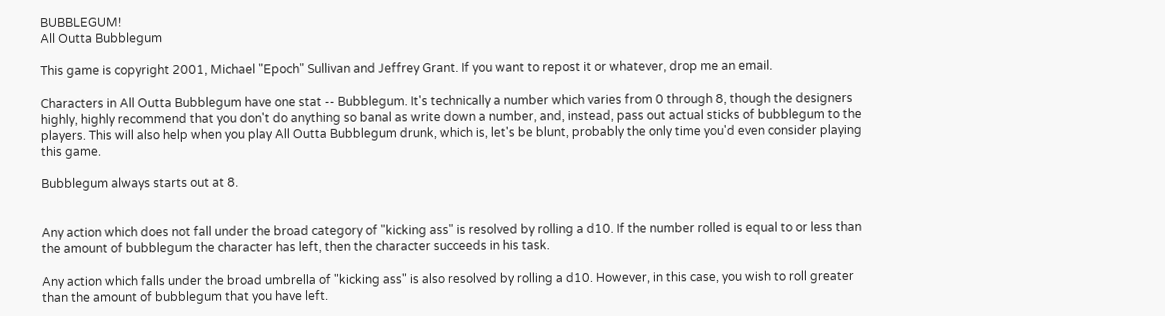BUBBLEGUM!
All Outta Bubblegum

This game is copyright 2001, Michael "Epoch" Sullivan and Jeffrey Grant. If you want to repost it or whatever, drop me an email.

Characters in All Outta Bubblegum have one stat -- Bubblegum. It's technically a number which varies from 0 through 8, though the designers highly, highly recommend that you don't do anything so banal as write down a number, and, instead, pass out actual sticks of bubblegum to the players. This will also help when you play All Outta Bubblegum drunk, which is, let's be blunt, probably the only time you'd even consider playing this game.

Bubblegum always starts out at 8.


Any action which does not fall under the broad category of "kicking ass" is resolved by rolling a d10. If the number rolled is equal to or less than the amount of bubblegum the character has left, then the character succeeds in his task.

Any action which falls under the broad umbrella of "kicking ass" is also resolved by rolling a d10. However, in this case, you wish to roll greater than the amount of bubblegum that you have left.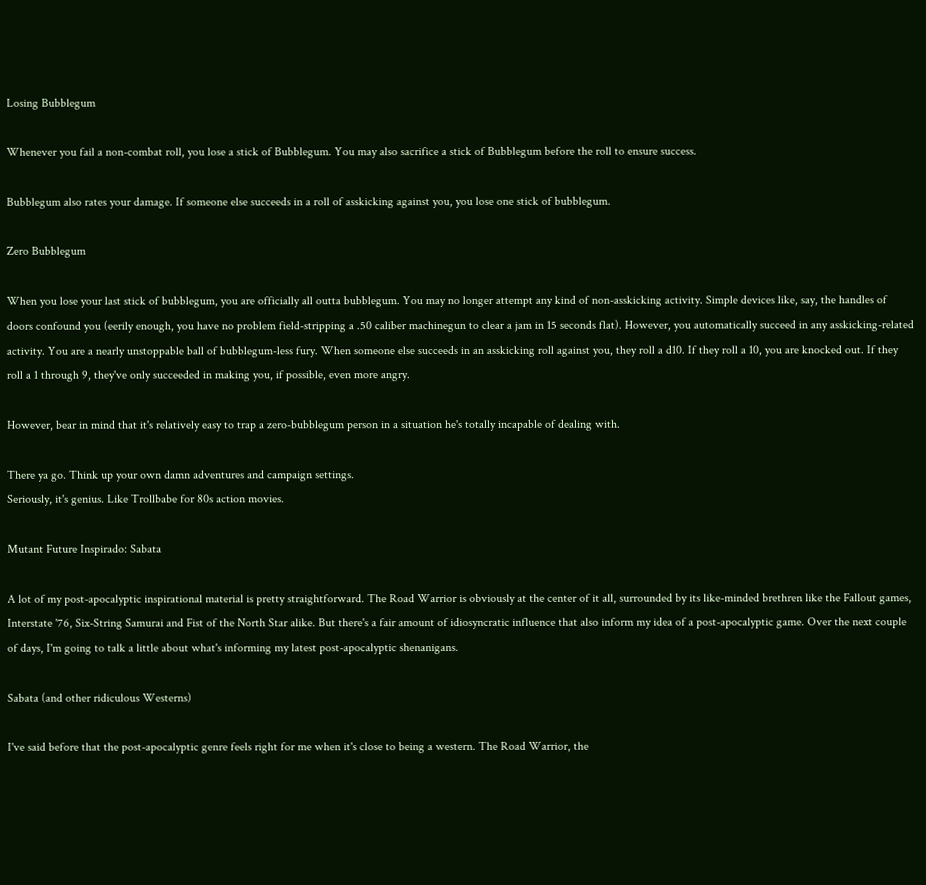Losing Bubblegum

Whenever you fail a non-combat roll, you lose a stick of Bubblegum. You may also sacrifice a stick of Bubblegum before the roll to ensure success.

Bubblegum also rates your damage. If someone else succeeds in a roll of asskicking against you, you lose one stick of bubblegum.

Zero Bubblegum

When you lose your last stick of bubblegum, you are officially all outta bubblegum. You may no longer attempt any kind of non-asskicking activity. Simple devices like, say, the handles of doors confound you (eerily enough, you have no problem field-stripping a .50 caliber machinegun to clear a jam in 15 seconds flat). However, you automatically succeed in any asskicking-related activity. You are a nearly unstoppable ball of bubblegum-less fury. When someone else succeeds in an asskicking roll against you, they roll a d10. If they roll a 10, you are knocked out. If they roll a 1 through 9, they've only succeeded in making you, if possible, even more angry.

However, bear in mind that it's relatively easy to trap a zero-bubblegum person in a situation he's totally incapable of dealing with.

There ya go. Think up your own damn adventures and campaign settings.
Seriously, it's genius. Like Trollbabe for 80s action movies.

Mutant Future Inspirado: Sabata

A lot of my post-apocalyptic inspirational material is pretty straightforward. The Road Warrior is obviously at the center of it all, surrounded by its like-minded brethren like the Fallout games, Interstate '76, Six-String Samurai and Fist of the North Star alike. But there's a fair amount of idiosyncratic influence that also inform my idea of a post-apocalyptic game. Over the next couple of days, I'm going to talk a little about what's informing my latest post-apocalyptic shenanigans.

Sabata (and other ridiculous Westerns)

I've said before that the post-apocalyptic genre feels right for me when it's close to being a western. The Road Warrior, the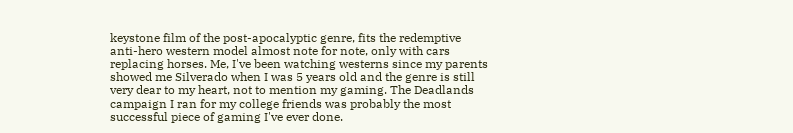keystone film of the post-apocalyptic genre, fits the redemptive anti-hero western model almost note for note, only with cars replacing horses. Me, I've been watching westerns since my parents showed me Silverado when I was 5 years old and the genre is still very dear to my heart, not to mention my gaming. The Deadlands campaign I ran for my college friends was probably the most successful piece of gaming I've ever done.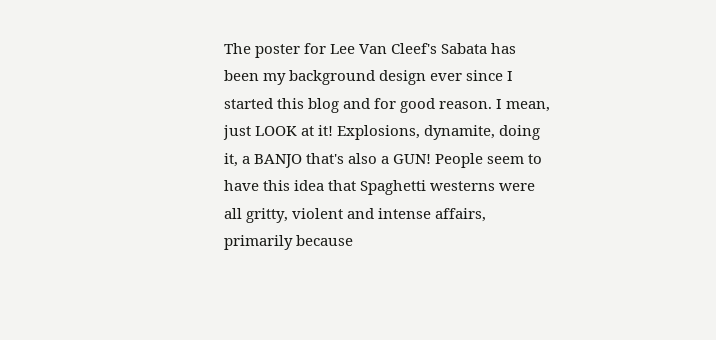The poster for Lee Van Cleef's Sabata has been my background design ever since I started this blog and for good reason. I mean, just LOOK at it! Explosions, dynamite, doing it, a BANJO that's also a GUN! People seem to have this idea that Spaghetti westerns were all gritty, violent and intense affairs, primarily because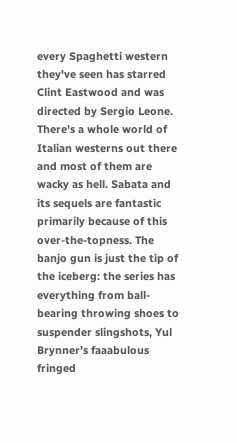every Spaghetti western they've seen has starred Clint Eastwood and was directed by Sergio Leone. There's a whole world of Italian westerns out there and most of them are wacky as hell. Sabata and its sequels are fantastic primarily because of this over-the-topness. The banjo gun is just the tip of the iceberg: the series has everything from ball-bearing throwing shoes to suspender slingshots, Yul Brynner's faaabulous fringed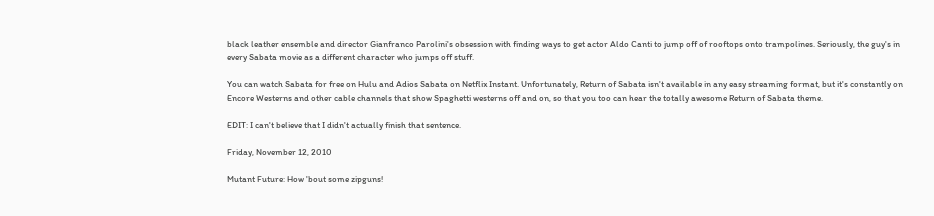black leather ensemble and director Gianfranco Parolini's obsession with finding ways to get actor Aldo Canti to jump off of rooftops onto trampolines. Seriously, the guy's in every Sabata movie as a different character who jumps off stuff.

You can watch Sabata for free on Hulu and Adios Sabata on Netflix Instant. Unfortunately, Return of Sabata isn't available in any easy streaming format, but it's constantly on Encore Westerns and other cable channels that show Spaghetti westerns off and on, so that you too can hear the totally awesome Return of Sabata theme.

EDIT: I can't believe that I didn't actually finish that sentence.

Friday, November 12, 2010

Mutant Future: How 'bout some zipguns!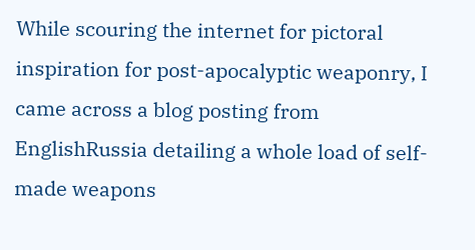While scouring the internet for pictoral inspiration for post-apocalyptic weaponry, I came across a blog posting from EnglishRussia detailing a whole load of self-made weapons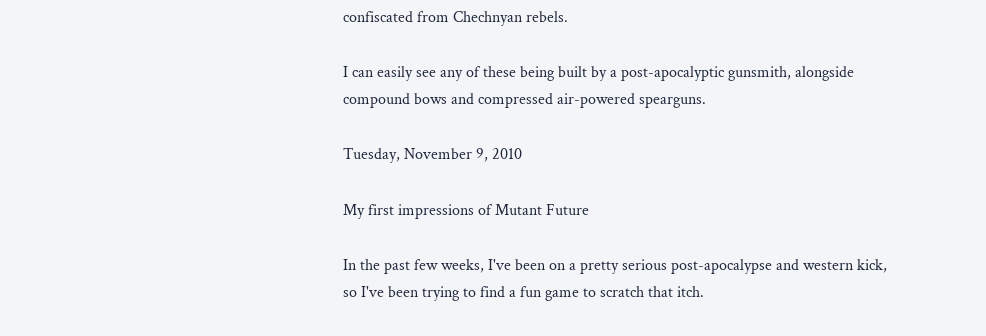confiscated from Chechnyan rebels.

I can easily see any of these being built by a post-apocalyptic gunsmith, alongside compound bows and compressed air-powered spearguns.

Tuesday, November 9, 2010

My first impressions of Mutant Future

In the past few weeks, I've been on a pretty serious post-apocalypse and western kick, so I've been trying to find a fun game to scratch that itch.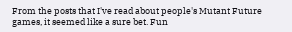From the posts that I've read about people's Mutant Future games, it seemed like a sure bet. Fun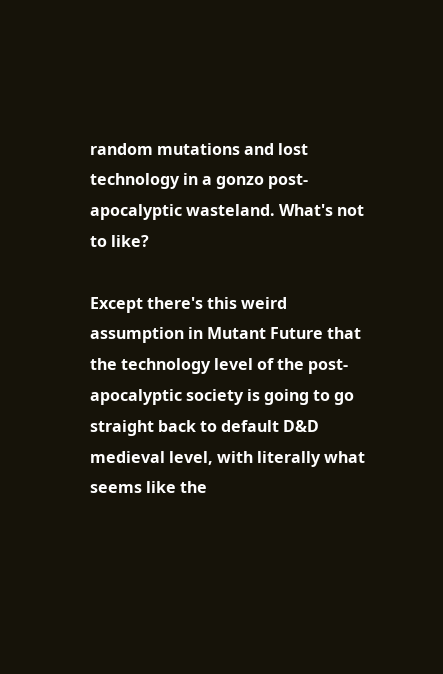random mutations and lost technology in a gonzo post-apocalyptic wasteland. What's not to like?

Except there's this weird assumption in Mutant Future that the technology level of the post-apocalyptic society is going to go straight back to default D&D medieval level, with literally what seems like the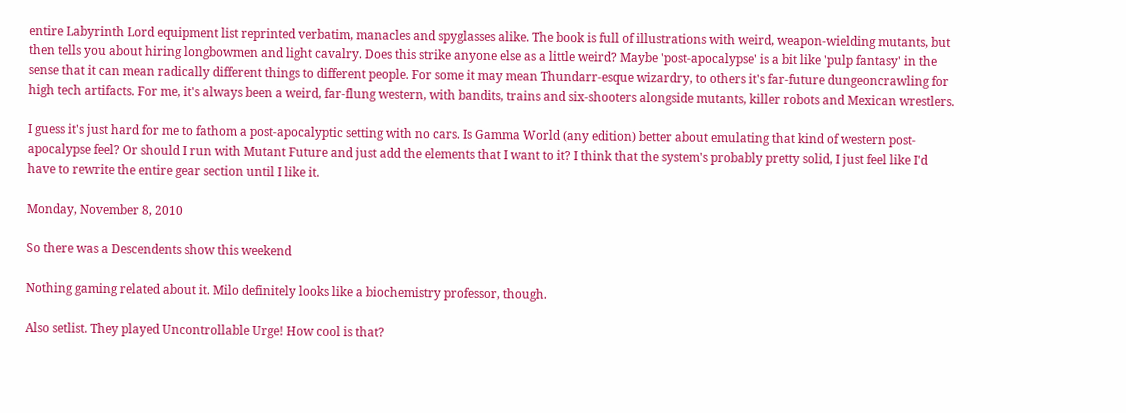entire Labyrinth Lord equipment list reprinted verbatim, manacles and spyglasses alike. The book is full of illustrations with weird, weapon-wielding mutants, but then tells you about hiring longbowmen and light cavalry. Does this strike anyone else as a little weird? Maybe 'post-apocalypse' is a bit like 'pulp fantasy' in the sense that it can mean radically different things to different people. For some it may mean Thundarr-esque wizardry, to others it's far-future dungeoncrawling for high tech artifacts. For me, it's always been a weird, far-flung western, with bandits, trains and six-shooters alongside mutants, killer robots and Mexican wrestlers.

I guess it's just hard for me to fathom a post-apocalyptic setting with no cars. Is Gamma World (any edition) better about emulating that kind of western post-apocalypse feel? Or should I run with Mutant Future and just add the elements that I want to it? I think that the system's probably pretty solid, I just feel like I'd have to rewrite the entire gear section until I like it.

Monday, November 8, 2010

So there was a Descendents show this weekend

Nothing gaming related about it. Milo definitely looks like a biochemistry professor, though.

Also setlist. They played Uncontrollable Urge! How cool is that?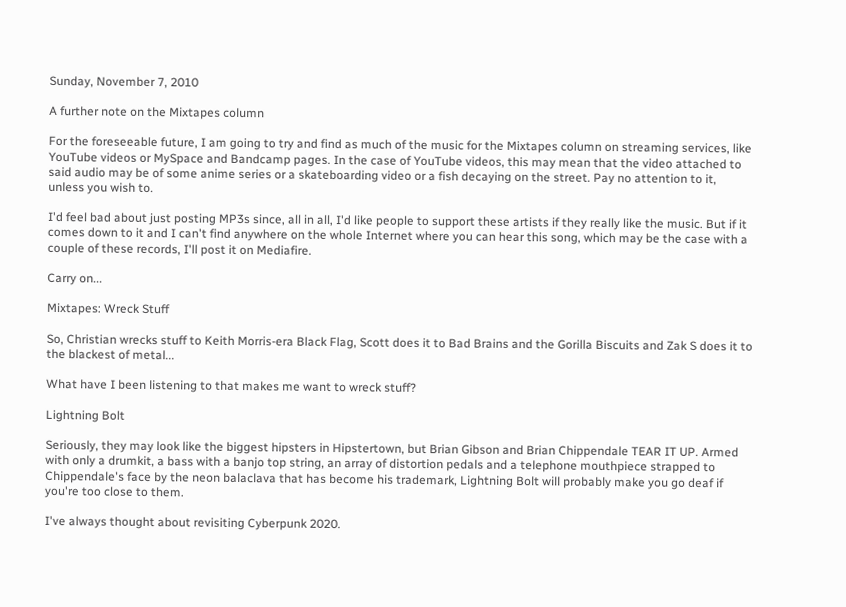Sunday, November 7, 2010

A further note on the Mixtapes column

For the foreseeable future, I am going to try and find as much of the music for the Mixtapes column on streaming services, like YouTube videos or MySpace and Bandcamp pages. In the case of YouTube videos, this may mean that the video attached to said audio may be of some anime series or a skateboarding video or a fish decaying on the street. Pay no attention to it, unless you wish to.

I'd feel bad about just posting MP3s since, all in all, I'd like people to support these artists if they really like the music. But if it comes down to it and I can't find anywhere on the whole Internet where you can hear this song, which may be the case with a couple of these records, I'll post it on Mediafire.

Carry on...

Mixtapes: Wreck Stuff

So, Christian wrecks stuff to Keith Morris-era Black Flag, Scott does it to Bad Brains and the Gorilla Biscuits and Zak S does it to the blackest of metal...

What have I been listening to that makes me want to wreck stuff?

Lightning Bolt

Seriously, they may look like the biggest hipsters in Hipstertown, but Brian Gibson and Brian Chippendale TEAR IT UP. Armed with only a drumkit, a bass with a banjo top string, an array of distortion pedals and a telephone mouthpiece strapped to Chippendale's face by the neon balaclava that has become his trademark, Lightning Bolt will probably make you go deaf if you're too close to them.

I've always thought about revisiting Cyberpunk 2020.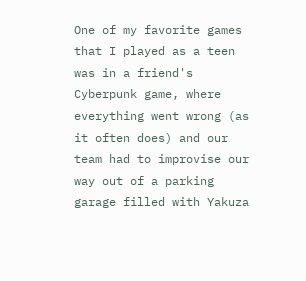One of my favorite games that I played as a teen was in a friend's Cyberpunk game, where everything went wrong (as it often does) and our team had to improvise our way out of a parking garage filled with Yakuza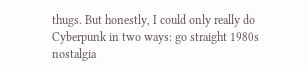thugs. But honestly, I could only really do Cyberpunk in two ways: go straight 1980s nostalgia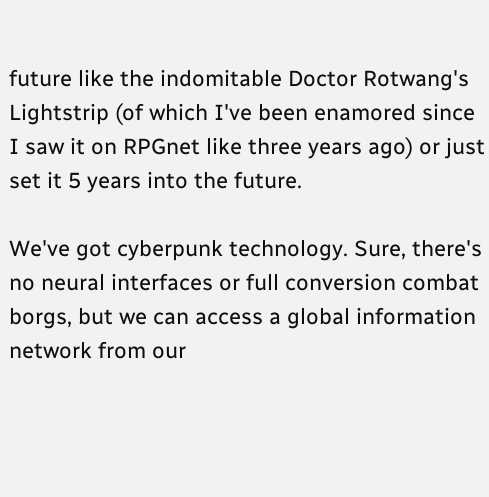future like the indomitable Doctor Rotwang's Lightstrip (of which I've been enamored since I saw it on RPGnet like three years ago) or just set it 5 years into the future.

We've got cyberpunk technology. Sure, there's no neural interfaces or full conversion combat borgs, but we can access a global information network from our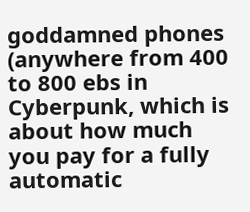goddamned phones (anywhere from 400 to 800 ebs in Cyberpunk, which is about how much you pay for a fully automatic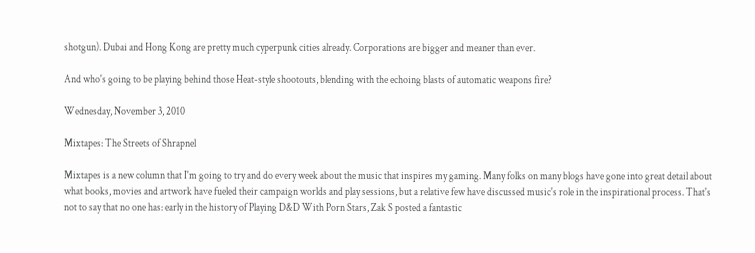shotgun). Dubai and Hong Kong are pretty much cyperpunk cities already. Corporations are bigger and meaner than ever.

And who's going to be playing behind those Heat-style shootouts, blending with the echoing blasts of automatic weapons fire?

Wednesday, November 3, 2010

Mixtapes: The Streets of Shrapnel

Mixtapes is a new column that I'm going to try and do every week about the music that inspires my gaming. Many folks on many blogs have gone into great detail about what books, movies and artwork have fueled their campaign worlds and play sessions, but a relative few have discussed music's role in the inspirational process. That's not to say that no one has: early in the history of Playing D&D With Porn Stars, Zak S posted a fantastic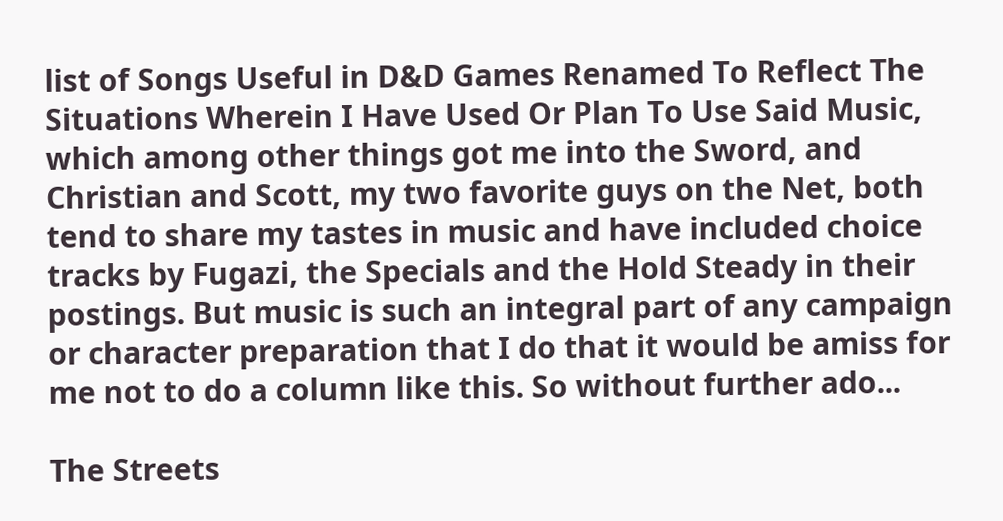list of Songs Useful in D&D Games Renamed To Reflect The Situations Wherein I Have Used Or Plan To Use Said Music, which among other things got me into the Sword, and Christian and Scott, my two favorite guys on the Net, both tend to share my tastes in music and have included choice tracks by Fugazi, the Specials and the Hold Steady in their postings. But music is such an integral part of any campaign or character preparation that I do that it would be amiss for me not to do a column like this. So without further ado...

The Streets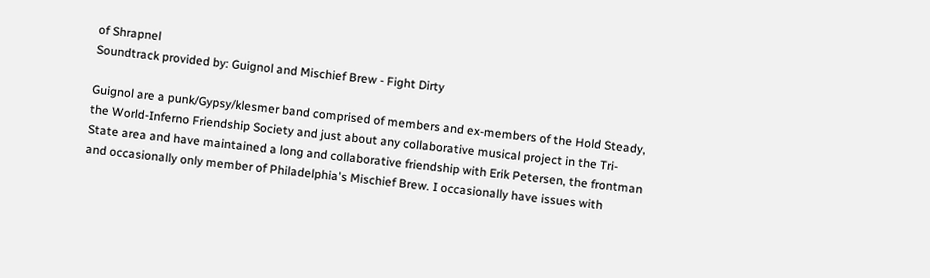of Shrapnel
Soundtrack provided by: Guignol and Mischief Brew - Fight Dirty

Guignol are a punk/Gypsy/klesmer band comprised of members and ex-members of the Hold Steady, the World-Inferno Friendship Society and just about any collaborative musical project in the Tri-State area and have maintained a long and collaborative friendship with Erik Petersen, the frontman and occasionally only member of Philadelphia's Mischief Brew. I occasionally have issues with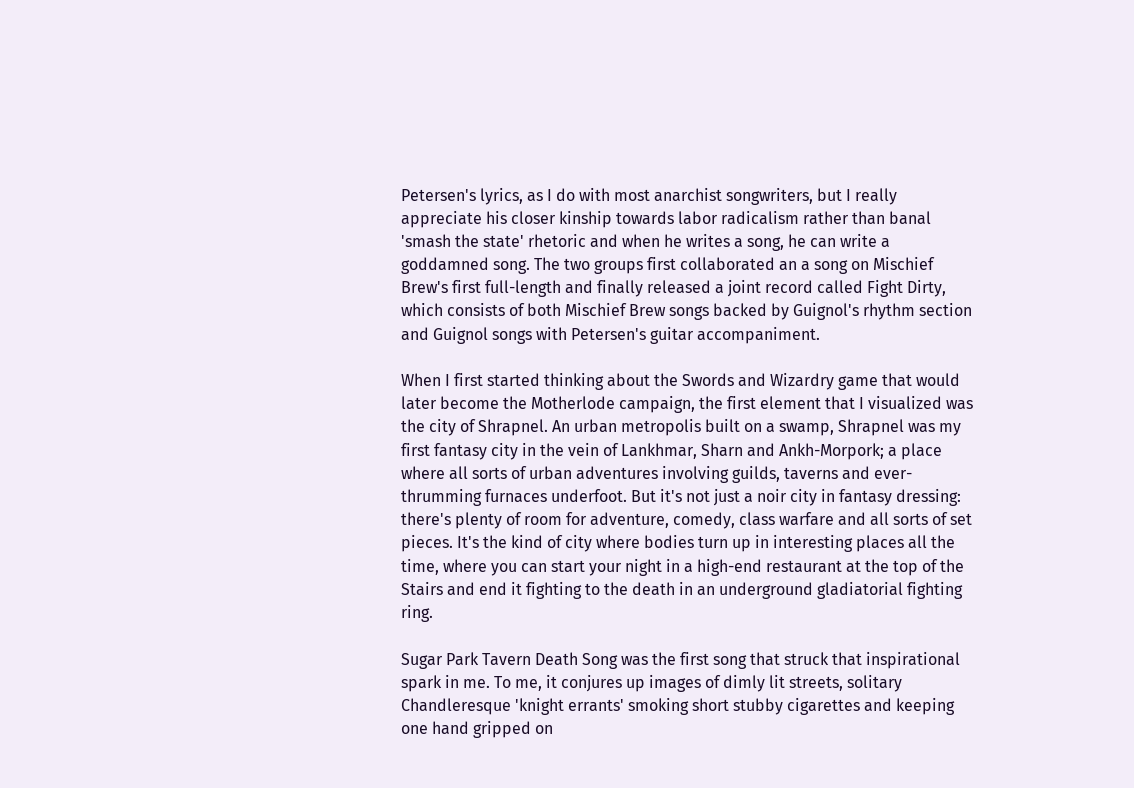Petersen's lyrics, as I do with most anarchist songwriters, but I really appreciate his closer kinship towards labor radicalism rather than banal 'smash the state' rhetoric and when he writes a song, he can write a goddamned song. The two groups first collaborated an a song on Mischief Brew's first full-length and finally released a joint record called Fight Dirty, which consists of both Mischief Brew songs backed by Guignol's rhythm section and Guignol songs with Petersen's guitar accompaniment.

When I first started thinking about the Swords and Wizardry game that would later become the Motherlode campaign, the first element that I visualized was the city of Shrapnel. An urban metropolis built on a swamp, Shrapnel was my first fantasy city in the vein of Lankhmar, Sharn and Ankh-Morpork; a place where all sorts of urban adventures involving guilds, taverns and ever-thrumming furnaces underfoot. But it's not just a noir city in fantasy dressing: there's plenty of room for adventure, comedy, class warfare and all sorts of set pieces. It's the kind of city where bodies turn up in interesting places all the time, where you can start your night in a high-end restaurant at the top of the Stairs and end it fighting to the death in an underground gladiatorial fighting ring.

Sugar Park Tavern Death Song was the first song that struck that inspirational spark in me. To me, it conjures up images of dimly lit streets, solitary Chandleresque 'knight errants' smoking short stubby cigarettes and keeping one hand gripped on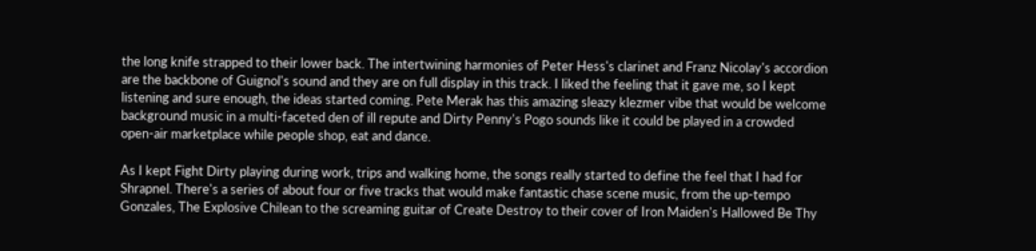the long knife strapped to their lower back. The intertwining harmonies of Peter Hess's clarinet and Franz Nicolay's accordion are the backbone of Guignol's sound and they are on full display in this track. I liked the feeling that it gave me, so I kept listening and sure enough, the ideas started coming. Pete Merak has this amazing sleazy klezmer vibe that would be welcome background music in a multi-faceted den of ill repute and Dirty Penny's Pogo sounds like it could be played in a crowded open-air marketplace while people shop, eat and dance.

As I kept Fight Dirty playing during work, trips and walking home, the songs really started to define the feel that I had for Shrapnel. There's a series of about four or five tracks that would make fantastic chase scene music, from the up-tempo Gonzales, The Explosive Chilean to the screaming guitar of Create Destroy to their cover of Iron Maiden's Hallowed Be Thy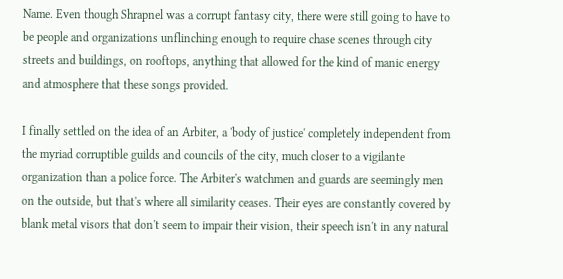Name. Even though Shrapnel was a corrupt fantasy city, there were still going to have to be people and organizations unflinching enough to require chase scenes through city streets and buildings, on rooftops, anything that allowed for the kind of manic energy and atmosphere that these songs provided.

I finally settled on the idea of an Arbiter, a 'body of justice' completely independent from the myriad corruptible guilds and councils of the city, much closer to a vigilante organization than a police force. The Arbiter's watchmen and guards are seemingly men on the outside, but that's where all similarity ceases. Their eyes are constantly covered by blank metal visors that don't seem to impair their vision, their speech isn't in any natural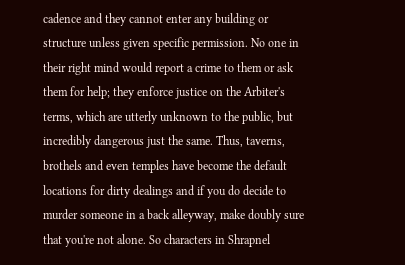cadence and they cannot enter any building or structure unless given specific permission. No one in their right mind would report a crime to them or ask them for help; they enforce justice on the Arbiter's terms, which are utterly unknown to the public, but incredibly dangerous just the same. Thus, taverns, brothels and even temples have become the default locations for dirty dealings and if you do decide to murder someone in a back alleyway, make doubly sure that you're not alone. So characters in Shrapnel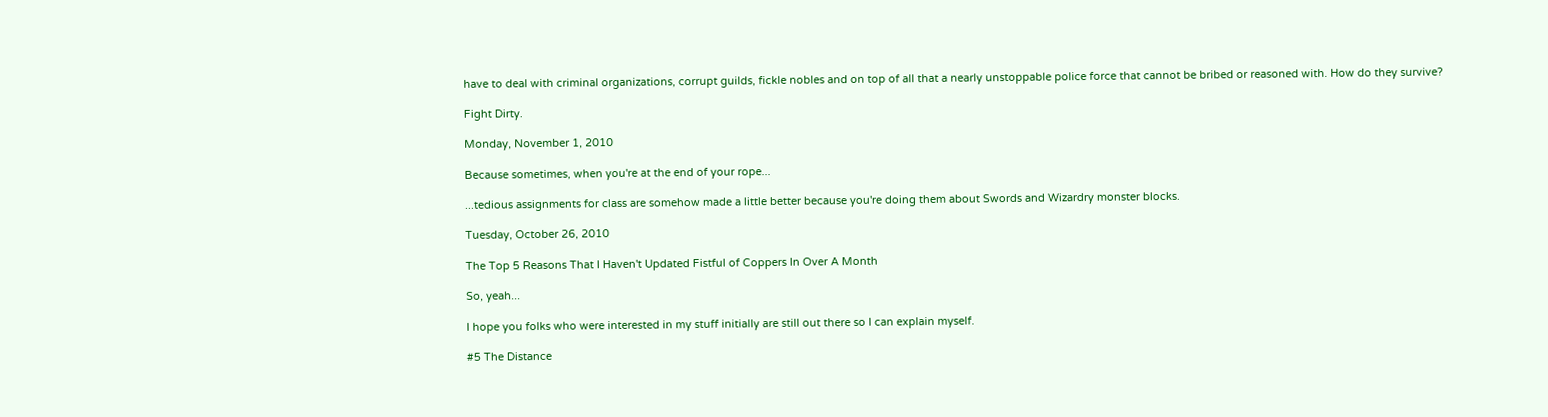have to deal with criminal organizations, corrupt guilds, fickle nobles and on top of all that a nearly unstoppable police force that cannot be bribed or reasoned with. How do they survive?

Fight Dirty.

Monday, November 1, 2010

Because sometimes, when you're at the end of your rope...

...tedious assignments for class are somehow made a little better because you're doing them about Swords and Wizardry monster blocks.

Tuesday, October 26, 2010

The Top 5 Reasons That I Haven't Updated Fistful of Coppers In Over A Month

So, yeah...

I hope you folks who were interested in my stuff initially are still out there so I can explain myself.

#5 The Distance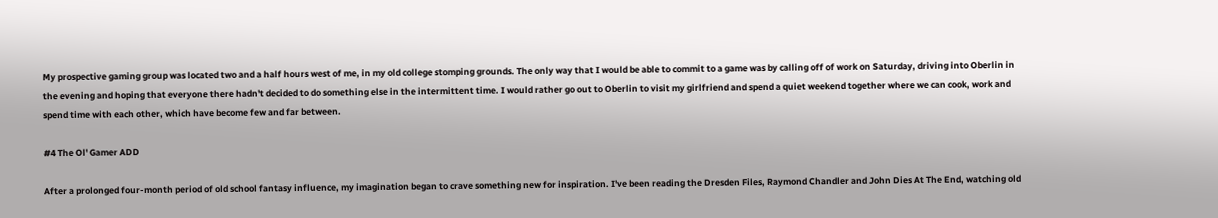My prospective gaming group was located two and a half hours west of me, in my old college stomping grounds. The only way that I would be able to commit to a game was by calling off of work on Saturday, driving into Oberlin in the evening and hoping that everyone there hadn't decided to do something else in the intermittent time. I would rather go out to Oberlin to visit my girlfriend and spend a quiet weekend together where we can cook, work and spend time with each other, which have become few and far between.

#4 The Ol' Gamer ADD

After a prolonged four-month period of old school fantasy influence, my imagination began to crave something new for inspiration. I've been reading the Dresden Files, Raymond Chandler and John Dies At The End, watching old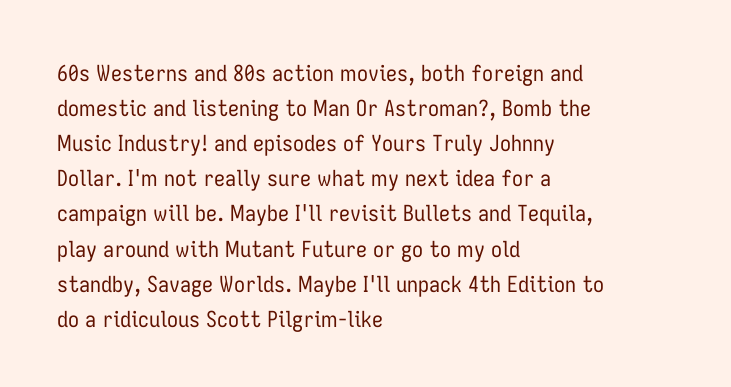60s Westerns and 80s action movies, both foreign and domestic and listening to Man Or Astroman?, Bomb the Music Industry! and episodes of Yours Truly Johnny Dollar. I'm not really sure what my next idea for a campaign will be. Maybe I'll revisit Bullets and Tequila, play around with Mutant Future or go to my old standby, Savage Worlds. Maybe I'll unpack 4th Edition to do a ridiculous Scott Pilgrim-like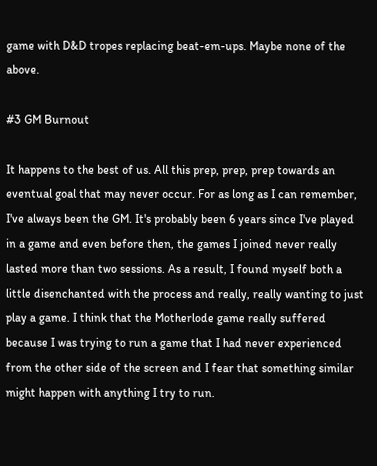game with D&D tropes replacing beat-em-ups. Maybe none of the above.

#3 GM Burnout

It happens to the best of us. All this prep, prep, prep towards an eventual goal that may never occur. For as long as I can remember, I've always been the GM. It's probably been 6 years since I've played in a game and even before then, the games I joined never really lasted more than two sessions. As a result, I found myself both a little disenchanted with the process and really, really wanting to just play a game. I think that the Motherlode game really suffered because I was trying to run a game that I had never experienced from the other side of the screen and I fear that something similar might happen with anything I try to run.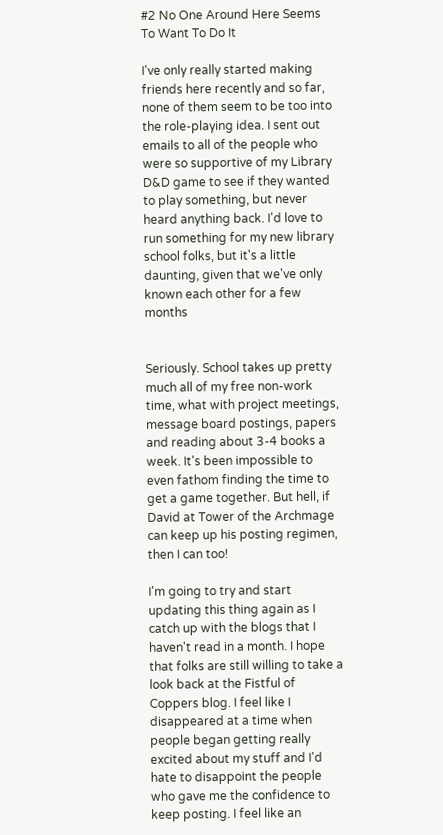#2 No One Around Here Seems To Want To Do It

I've only really started making friends here recently and so far, none of them seem to be too into the role-playing idea. I sent out emails to all of the people who were so supportive of my Library D&D game to see if they wanted to play something, but never heard anything back. I'd love to run something for my new library school folks, but it's a little daunting, given that we've only known each other for a few months


Seriously. School takes up pretty much all of my free non-work time, what with project meetings, message board postings, papers and reading about 3-4 books a week. It's been impossible to even fathom finding the time to get a game together. But hell, if David at Tower of the Archmage can keep up his posting regimen, then I can too!

I'm going to try and start updating this thing again as I catch up with the blogs that I haven't read in a month. I hope that folks are still willing to take a look back at the Fistful of Coppers blog. I feel like I disappeared at a time when people began getting really excited about my stuff and I'd hate to disappoint the people who gave me the confidence to keep posting. I feel like an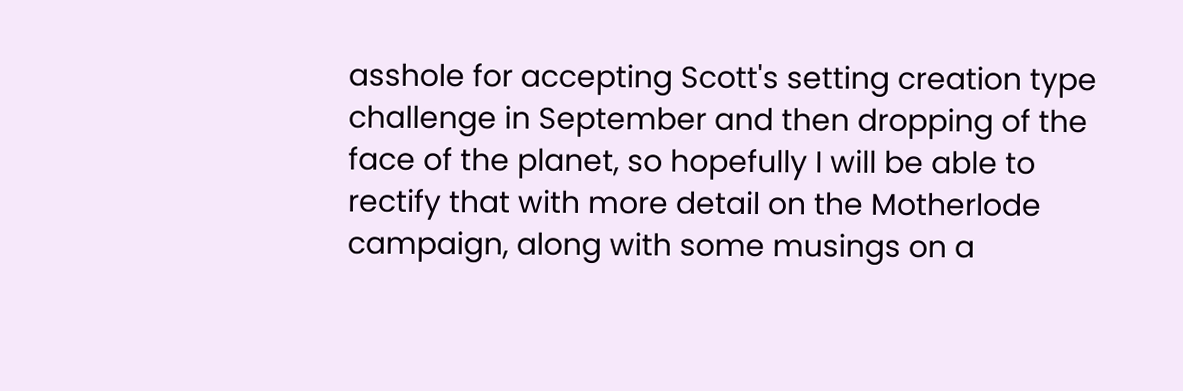asshole for accepting Scott's setting creation type challenge in September and then dropping of the face of the planet, so hopefully I will be able to rectify that with more detail on the Motherlode campaign, along with some musings on a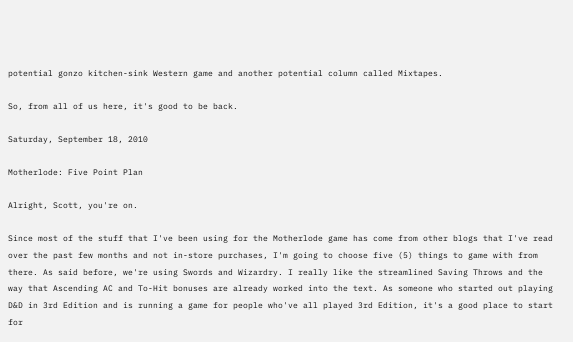potential gonzo kitchen-sink Western game and another potential column called Mixtapes.

So, from all of us here, it's good to be back.

Saturday, September 18, 2010

Motherlode: Five Point Plan

Alright, Scott, you're on.

Since most of the stuff that I've been using for the Motherlode game has come from other blogs that I've read over the past few months and not in-store purchases, I'm going to choose five (5) things to game with from there. As said before, we're using Swords and Wizardry. I really like the streamlined Saving Throws and the way that Ascending AC and To-Hit bonuses are already worked into the text. As someone who started out playing D&D in 3rd Edition and is running a game for people who've all played 3rd Edition, it's a good place to start for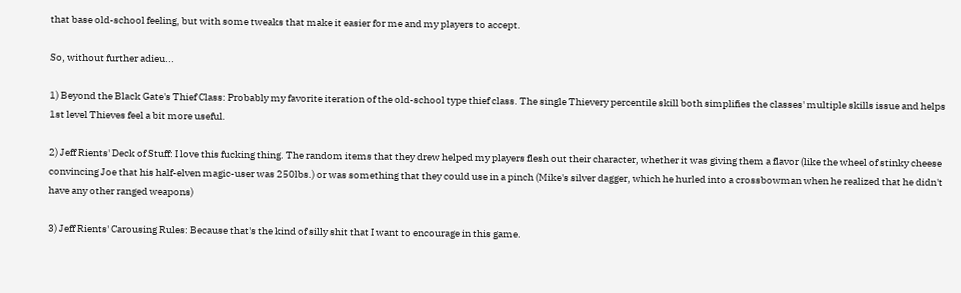that base old-school feeling, but with some tweaks that make it easier for me and my players to accept.

So, without further adieu...

1) Beyond the Black Gate's Thief Class: Probably my favorite iteration of the old-school type thief class. The single Thievery percentile skill both simplifies the classes' multiple skills issue and helps 1st level Thieves feel a bit more useful.

2) Jeff Rients' Deck of Stuff: I love this fucking thing. The random items that they drew helped my players flesh out their character, whether it was giving them a flavor (like the wheel of stinky cheese convincing Joe that his half-elven magic-user was 250lbs.) or was something that they could use in a pinch (Mike's silver dagger, which he hurled into a crossbowman when he realized that he didn't have any other ranged weapons)

3) Jeff Rients' Carousing Rules: Because that's the kind of silly shit that I want to encourage in this game.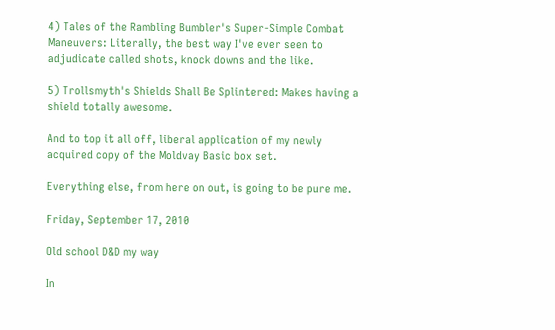4) Tales of the Rambling Bumbler's Super-Simple Combat Maneuvers: Literally, the best way I've ever seen to adjudicate called shots, knock downs and the like.

5) Trollsmyth's Shields Shall Be Splintered: Makes having a shield totally awesome.

And to top it all off, liberal application of my newly acquired copy of the Moldvay Basic box set.

Everything else, from here on out, is going to be pure me.

Friday, September 17, 2010

Old school D&D my way

In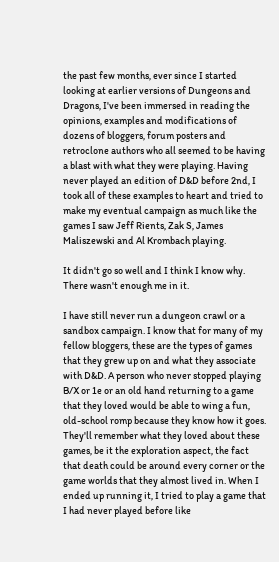the past few months, ever since I started looking at earlier versions of Dungeons and Dragons, I've been immersed in reading the opinions, examples and modifications of dozens of bloggers, forum posters and retroclone authors who all seemed to be having a blast with what they were playing. Having never played an edition of D&D before 2nd, I took all of these examples to heart and tried to make my eventual campaign as much like the games I saw Jeff Rients, Zak S, James Maliszewski and Al Krombach playing.

It didn't go so well and I think I know why. There wasn't enough me in it.

I have still never run a dungeon crawl or a sandbox campaign. I know that for many of my fellow bloggers, these are the types of games that they grew up on and what they associate with D&D. A person who never stopped playing B/X or 1e or an old hand returning to a game that they loved would be able to wing a fun, old-school romp because they know how it goes. They'll remember what they loved about these games, be it the exploration aspect, the fact that death could be around every corner or the game worlds that they almost lived in. When I ended up running it, I tried to play a game that I had never played before like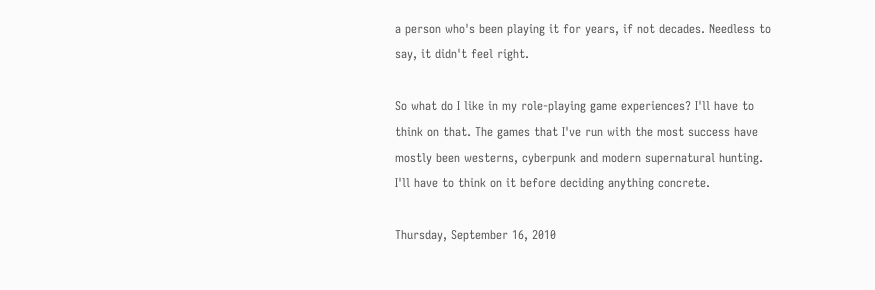a person who's been playing it for years, if not decades. Needless to say, it didn't feel right.

So what do I like in my role-playing game experiences? I'll have to think on that. The games that I've run with the most success have mostly been westerns, cyberpunk and modern supernatural hunting. I'll have to think on it before deciding anything concrete.

Thursday, September 16, 2010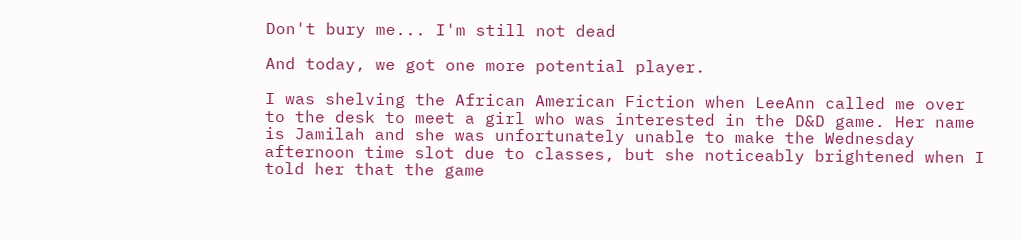Don't bury me... I'm still not dead

And today, we got one more potential player.

I was shelving the African American Fiction when LeeAnn called me over to the desk to meet a girl who was interested in the D&D game. Her name is Jamilah and she was unfortunately unable to make the Wednesday afternoon time slot due to classes, but she noticeably brightened when I told her that the game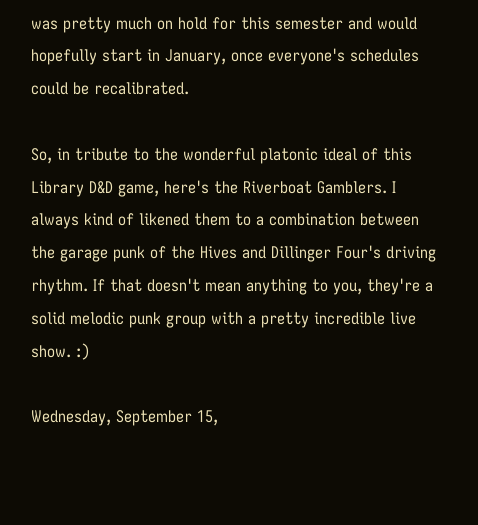was pretty much on hold for this semester and would hopefully start in January, once everyone's schedules could be recalibrated.

So, in tribute to the wonderful platonic ideal of this Library D&D game, here's the Riverboat Gamblers. I always kind of likened them to a combination between the garage punk of the Hives and Dillinger Four's driving rhythm. If that doesn't mean anything to you, they're a solid melodic punk group with a pretty incredible live show. :)

Wednesday, September 15,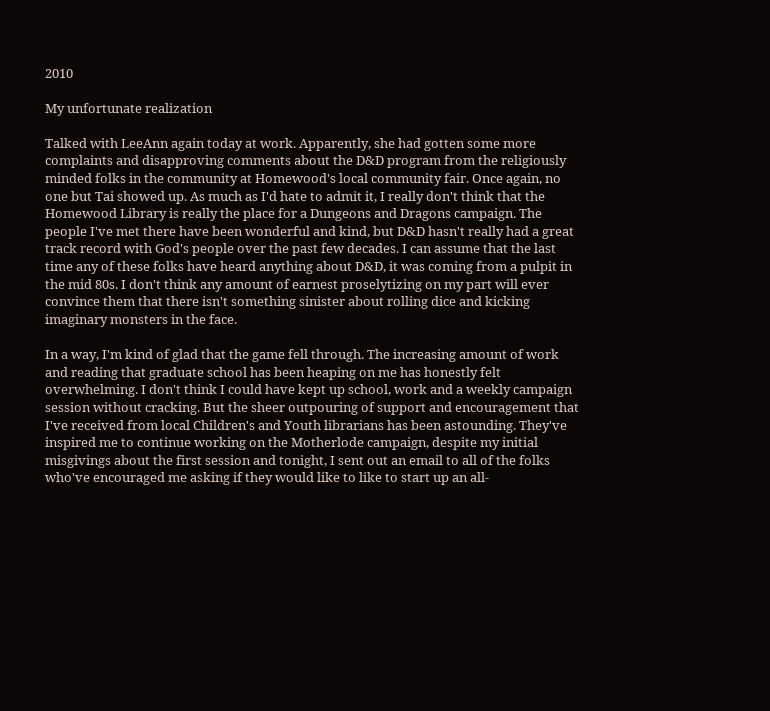2010

My unfortunate realization

Talked with LeeAnn again today at work. Apparently, she had gotten some more complaints and disapproving comments about the D&D program from the religiously minded folks in the community at Homewood's local community fair. Once again, no one but Tai showed up. As much as I'd hate to admit it, I really don't think that the Homewood Library is really the place for a Dungeons and Dragons campaign. The people I've met there have been wonderful and kind, but D&D hasn't really had a great track record with God's people over the past few decades. I can assume that the last time any of these folks have heard anything about D&D, it was coming from a pulpit in the mid 80s. I don't think any amount of earnest proselytizing on my part will ever convince them that there isn't something sinister about rolling dice and kicking imaginary monsters in the face.

In a way, I'm kind of glad that the game fell through. The increasing amount of work and reading that graduate school has been heaping on me has honestly felt overwhelming. I don't think I could have kept up school, work and a weekly campaign session without cracking. But the sheer outpouring of support and encouragement that I've received from local Children's and Youth librarians has been astounding. They've inspired me to continue working on the Motherlode campaign, despite my initial misgivings about the first session and tonight, I sent out an email to all of the folks who've encouraged me asking if they would like to like to start up an all-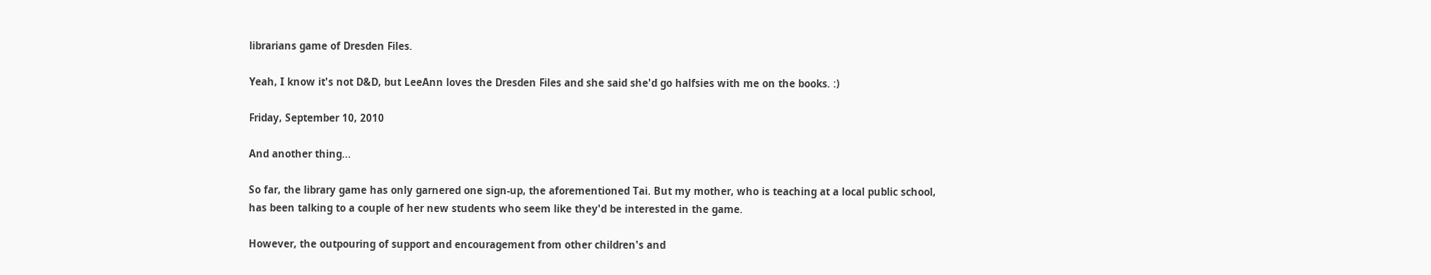librarians game of Dresden Files.

Yeah, I know it's not D&D, but LeeAnn loves the Dresden Files and she said she'd go halfsies with me on the books. :)

Friday, September 10, 2010

And another thing...

So far, the library game has only garnered one sign-up, the aforementioned Tai. But my mother, who is teaching at a local public school, has been talking to a couple of her new students who seem like they'd be interested in the game.

However, the outpouring of support and encouragement from other children's and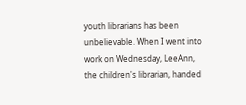youth librarians has been unbelievable. When I went into work on Wednesday, LeeAnn, the children's librarian, handed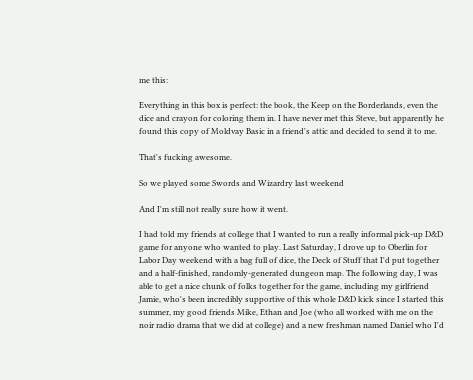me this:

Everything in this box is perfect: the book, the Keep on the Borderlands, even the dice and crayon for coloring them in. I have never met this Steve, but apparently he found this copy of Moldvay Basic in a friend's attic and decided to send it to me.

That's fucking awesome.

So we played some Swords and Wizardry last weekend

And I'm still not really sure how it went.

I had told my friends at college that I wanted to run a really informal pick-up D&D game for anyone who wanted to play. Last Saturday, I drove up to Oberlin for Labor Day weekend with a bag full of dice, the Deck of Stuff that I'd put together and a half-finished, randomly-generated dungeon map. The following day, I was able to get a nice chunk of folks together for the game, including my girlfriend Jamie, who's been incredibly supportive of this whole D&D kick since I started this summer, my good friends Mike, Ethan and Joe (who all worked with me on the noir radio drama that we did at college) and a new freshman named Daniel who I'd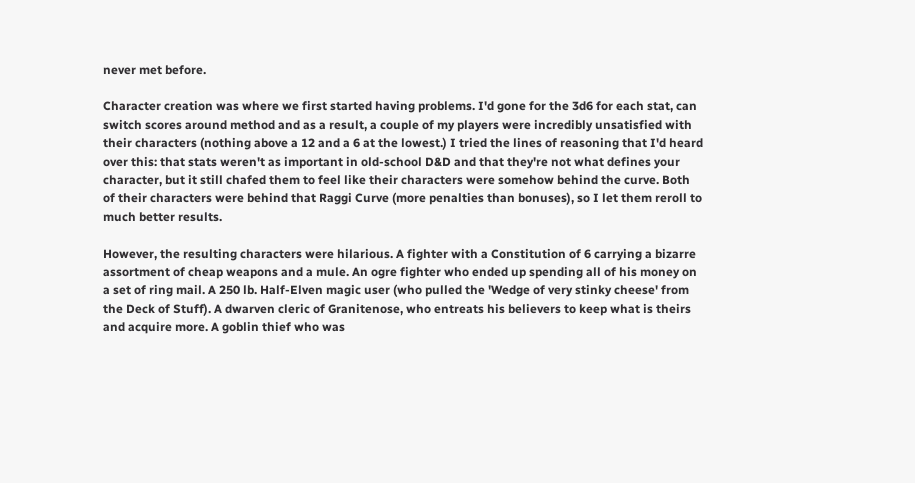never met before.

Character creation was where we first started having problems. I'd gone for the 3d6 for each stat, can switch scores around method and as a result, a couple of my players were incredibly unsatisfied with their characters (nothing above a 12 and a 6 at the lowest.) I tried the lines of reasoning that I'd heard over this: that stats weren't as important in old-school D&D and that they're not what defines your character, but it still chafed them to feel like their characters were somehow behind the curve. Both of their characters were behind that Raggi Curve (more penalties than bonuses), so I let them reroll to much better results.

However, the resulting characters were hilarious. A fighter with a Constitution of 6 carrying a bizarre assortment of cheap weapons and a mule. An ogre fighter who ended up spending all of his money on a set of ring mail. A 250 lb. Half-Elven magic user (who pulled the 'Wedge of very stinky cheese' from the Deck of Stuff). A dwarven cleric of Granitenose, who entreats his believers to keep what is theirs and acquire more. A goblin thief who was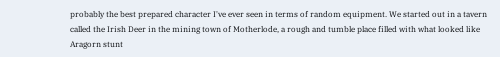probably the best prepared character I've ever seen in terms of random equipment. We started out in a tavern called the Irish Deer in the mining town of Motherlode, a rough and tumble place filled with what looked like Aragorn stunt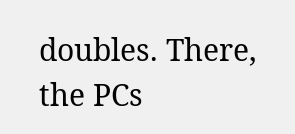doubles. There, the PCs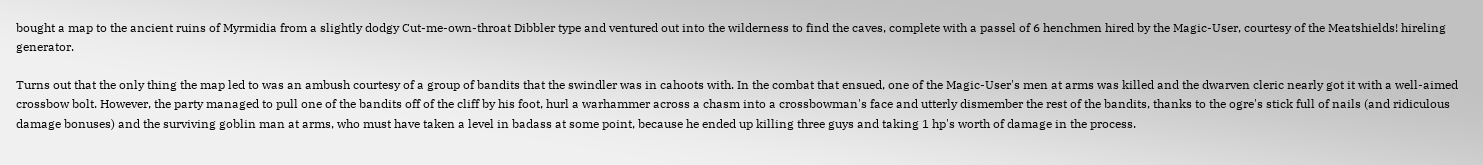bought a map to the ancient ruins of Myrmidia from a slightly dodgy Cut-me-own-throat Dibbler type and ventured out into the wilderness to find the caves, complete with a passel of 6 henchmen hired by the Magic-User, courtesy of the Meatshields! hireling generator.

Turns out that the only thing the map led to was an ambush courtesy of a group of bandits that the swindler was in cahoots with. In the combat that ensued, one of the Magic-User's men at arms was killed and the dwarven cleric nearly got it with a well-aimed crossbow bolt. However, the party managed to pull one of the bandits off of the cliff by his foot, hurl a warhammer across a chasm into a crossbowman's face and utterly dismember the rest of the bandits, thanks to the ogre's stick full of nails (and ridiculous damage bonuses) and the surviving goblin man at arms, who must have taken a level in badass at some point, because he ended up killing three guys and taking 1 hp's worth of damage in the process.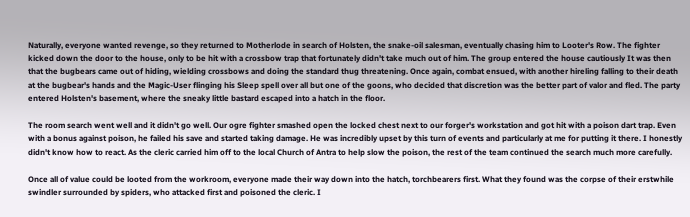Naturally, everyone wanted revenge, so they returned to Motherlode in search of Holsten, the snake-oil salesman, eventually chasing him to Looter's Row. The fighter kicked down the door to the house, only to be hit with a crossbow trap that fortunately didn't take much out of him. The group entered the house cautiously It was then that the bugbears came out of hiding, wielding crossbows and doing the standard thug threatening. Once again, combat ensued, with another hireling falling to their death at the bugbear's hands and the Magic-User flinging his Sleep spell over all but one of the goons, who decided that discretion was the better part of valor and fled. The party entered Holsten's basement, where the sneaky little bastard escaped into a hatch in the floor.

The room search went well and it didn't go well. Our ogre fighter smashed open the locked chest next to our forger's workstation and got hit with a poison dart trap. Even with a bonus against poison, he failed his save and started taking damage. He was incredibly upset by this turn of events and particularly at me for putting it there. I honestly didn't know how to react. As the cleric carried him off to the local Church of Antra to help slow the poison, the rest of the team continued the search much more carefully.

Once all of value could be looted from the workroom, everyone made their way down into the hatch, torchbearers first. What they found was the corpse of their erstwhile swindler surrounded by spiders, who attacked first and poisoned the cleric. I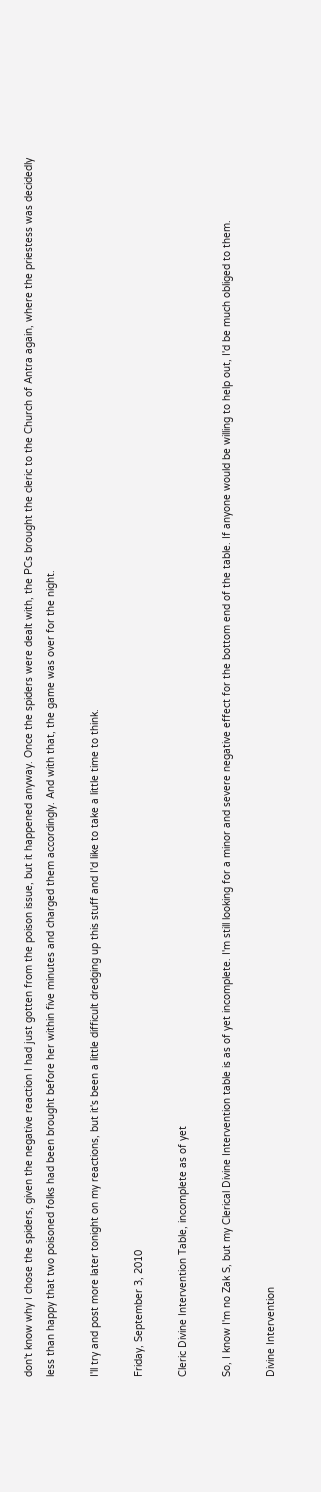don't know why I chose the spiders, given the negative reaction I had just gotten from the poison issue, but it happened anyway. Once the spiders were dealt with, the PCs brought the cleric to the Church of Antra again, where the priestess was decidedly less than happy that two poisoned folks had been brought before her within five minutes and charged them accordingly. And with that, the game was over for the night.

I'll try and post more later tonight on my reactions, but it's been a little difficult dredging up this stuff and I'd like to take a little time to think.

Friday, September 3, 2010

Cleric Divine Intervention Table, incomplete as of yet

So, I know I'm no Zak S, but my Clerical Divine Intervention table is as of yet incomplete. I'm still looking for a minor and severe negative effect for the bottom end of the table. If anyone would be willing to help out, I'd be much obliged to them.

Divine Intervention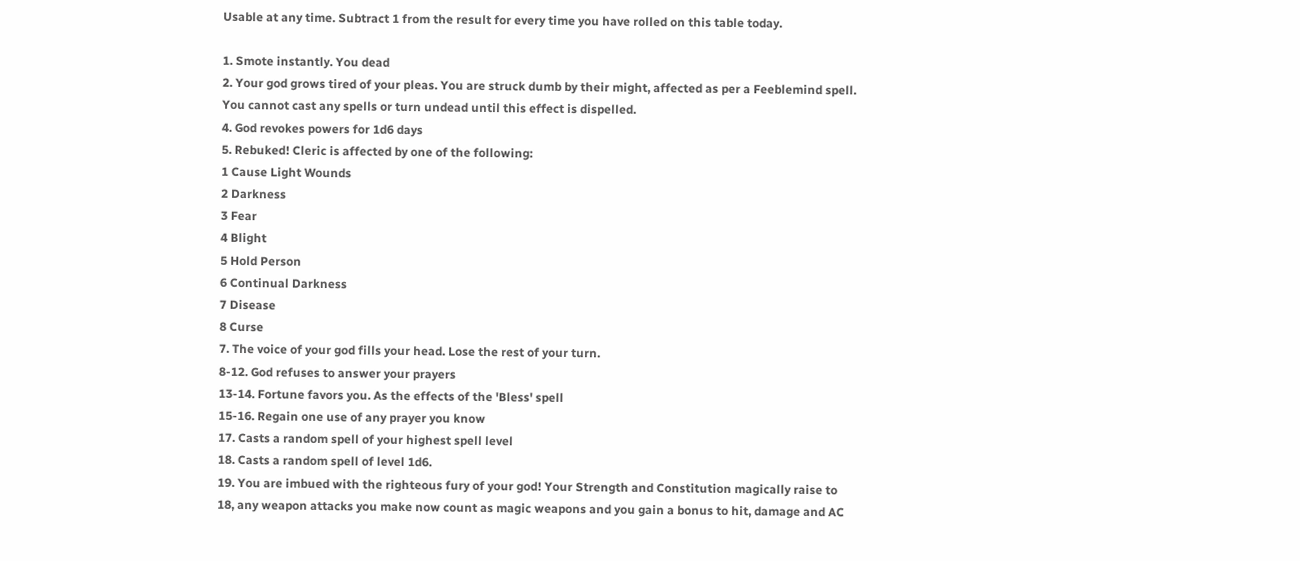Usable at any time. Subtract 1 from the result for every time you have rolled on this table today.

1. Smote instantly. You dead
2. Your god grows tired of your pleas. You are struck dumb by their might, affected as per a Feeblemind spell. You cannot cast any spells or turn undead until this effect is dispelled.
4. God revokes powers for 1d6 days
5. Rebuked! Cleric is affected by one of the following:
1 Cause Light Wounds
2 Darkness
3 Fear
4 Blight
5 Hold Person
6 Continual Darkness
7 Disease
8 Curse
7. The voice of your god fills your head. Lose the rest of your turn.
8-12. God refuses to answer your prayers
13-14. Fortune favors you. As the effects of the 'Bless' spell
15-16. Regain one use of any prayer you know
17. Casts a random spell of your highest spell level
18. Casts a random spell of level 1d6.
19. You are imbued with the righteous fury of your god! Your Strength and Constitution magically raise to 18, any weapon attacks you make now count as magic weapons and you gain a bonus to hit, damage and AC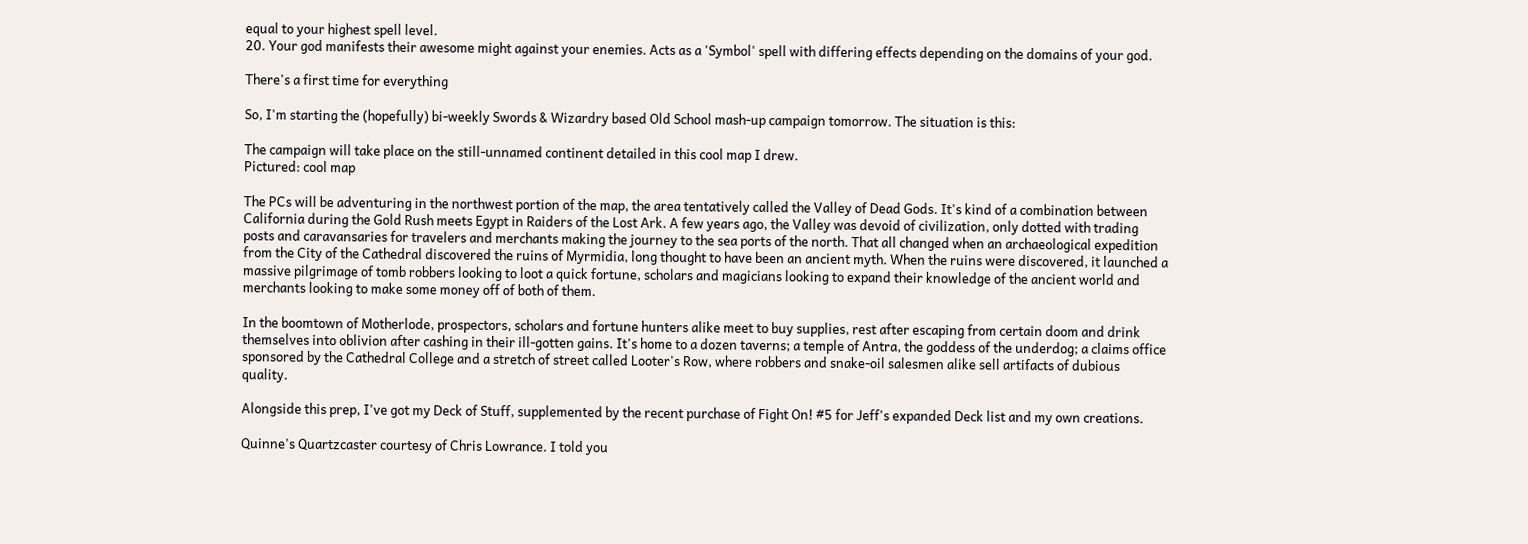equal to your highest spell level.
20. Your god manifests their awesome might against your enemies. Acts as a 'Symbol' spell with differing effects depending on the domains of your god.

There's a first time for everything

So, I'm starting the (hopefully) bi-weekly Swords & Wizardry based Old School mash-up campaign tomorrow. The situation is this:

The campaign will take place on the still-unnamed continent detailed in this cool map I drew.
Pictured: cool map

The PCs will be adventuring in the northwest portion of the map, the area tentatively called the Valley of Dead Gods. It's kind of a combination between California during the Gold Rush meets Egypt in Raiders of the Lost Ark. A few years ago, the Valley was devoid of civilization, only dotted with trading posts and caravansaries for travelers and merchants making the journey to the sea ports of the north. That all changed when an archaeological expedition from the City of the Cathedral discovered the ruins of Myrmidia, long thought to have been an ancient myth. When the ruins were discovered, it launched a massive pilgrimage of tomb robbers looking to loot a quick fortune, scholars and magicians looking to expand their knowledge of the ancient world and merchants looking to make some money off of both of them.

In the boomtown of Motherlode, prospectors, scholars and fortune hunters alike meet to buy supplies, rest after escaping from certain doom and drink themselves into oblivion after cashing in their ill-gotten gains. It's home to a dozen taverns; a temple of Antra, the goddess of the underdog; a claims office sponsored by the Cathedral College and a stretch of street called Looter's Row, where robbers and snake-oil salesmen alike sell artifacts of dubious quality.

Alongside this prep, I've got my Deck of Stuff, supplemented by the recent purchase of Fight On! #5 for Jeff's expanded Deck list and my own creations.

Quinne's Quartzcaster courtesy of Chris Lowrance. I told you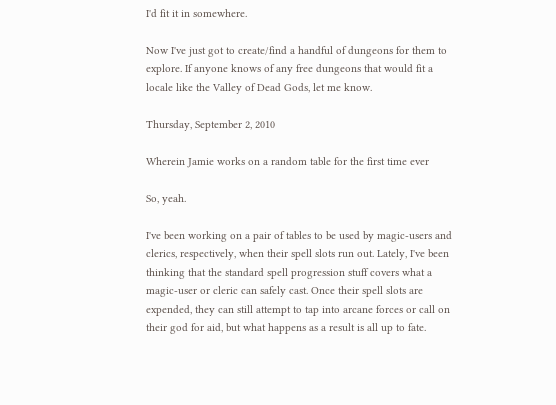I'd fit it in somewhere.

Now I've just got to create/find a handful of dungeons for them to explore. If anyone knows of any free dungeons that would fit a locale like the Valley of Dead Gods, let me know.

Thursday, September 2, 2010

Wherein Jamie works on a random table for the first time ever

So, yeah.

I've been working on a pair of tables to be used by magic-users and clerics, respectively, when their spell slots run out. Lately, I've been thinking that the standard spell progression stuff covers what a magic-user or cleric can safely cast. Once their spell slots are expended, they can still attempt to tap into arcane forces or call on their god for aid, but what happens as a result is all up to fate.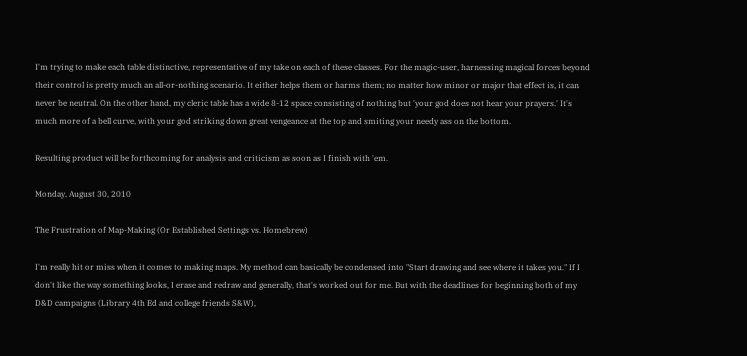I'm trying to make each table distinctive, representative of my take on each of these classes. For the magic-user, harnessing magical forces beyond their control is pretty much an all-or-nothing scenario. It either helps them or harms them; no matter how minor or major that effect is, it can never be neutral. On the other hand, my cleric table has a wide 8-12 space consisting of nothing but 'your god does not hear your prayers.' It's much more of a bell curve, with your god striking down great vengeance at the top and smiting your needy ass on the bottom.

Resulting product will be forthcoming for analysis and criticism as soon as I finish with 'em.

Monday, August 30, 2010

The Frustration of Map-Making (Or Established Settings vs. Homebrew)

I'm really hit or miss when it comes to making maps. My method can basically be condensed into "Start drawing and see where it takes you." If I don't like the way something looks, I erase and redraw and generally, that's worked out for me. But with the deadlines for beginning both of my D&D campaigns (Library 4th Ed and college friends S&W),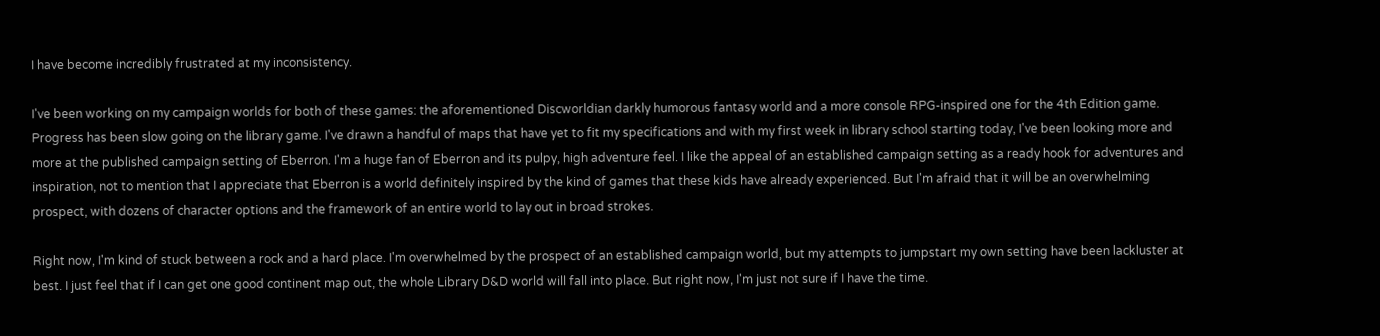I have become incredibly frustrated at my inconsistency.

I've been working on my campaign worlds for both of these games: the aforementioned Discworldian darkly humorous fantasy world and a more console RPG-inspired one for the 4th Edition game. Progress has been slow going on the library game. I've drawn a handful of maps that have yet to fit my specifications and with my first week in library school starting today, I've been looking more and more at the published campaign setting of Eberron. I'm a huge fan of Eberron and its pulpy, high adventure feel. I like the appeal of an established campaign setting as a ready hook for adventures and inspiration, not to mention that I appreciate that Eberron is a world definitely inspired by the kind of games that these kids have already experienced. But I'm afraid that it will be an overwhelming prospect, with dozens of character options and the framework of an entire world to lay out in broad strokes.

Right now, I'm kind of stuck between a rock and a hard place. I'm overwhelmed by the prospect of an established campaign world, but my attempts to jumpstart my own setting have been lackluster at best. I just feel that if I can get one good continent map out, the whole Library D&D world will fall into place. But right now, I'm just not sure if I have the time.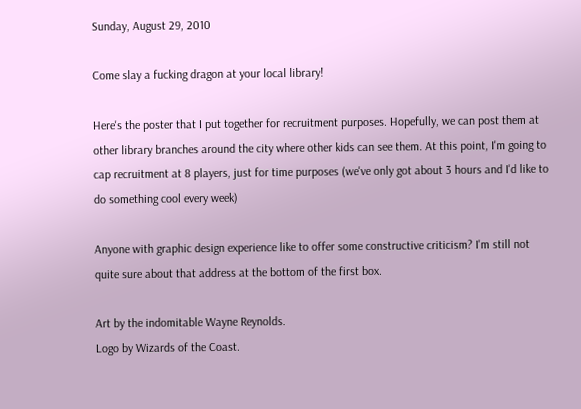Sunday, August 29, 2010

Come slay a fucking dragon at your local library!

Here's the poster that I put together for recruitment purposes. Hopefully, we can post them at other library branches around the city where other kids can see them. At this point, I'm going to cap recruitment at 8 players, just for time purposes (we've only got about 3 hours and I'd like to do something cool every week)

Anyone with graphic design experience like to offer some constructive criticism? I'm still not quite sure about that address at the bottom of the first box.

Art by the indomitable Wayne Reynolds.
Logo by Wizards of the Coast.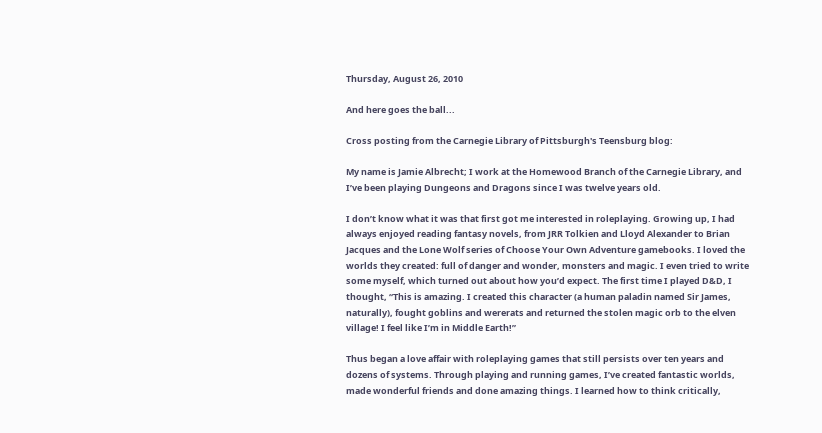Thursday, August 26, 2010

And here goes the ball...

Cross posting from the Carnegie Library of Pittsburgh's Teensburg blog:

My name is Jamie Albrecht; I work at the Homewood Branch of the Carnegie Library, and I’ve been playing Dungeons and Dragons since I was twelve years old.

I don’t know what it was that first got me interested in roleplaying. Growing up, I had always enjoyed reading fantasy novels, from JRR Tolkien and Lloyd Alexander to Brian Jacques and the Lone Wolf series of Choose Your Own Adventure gamebooks. I loved the worlds they created: full of danger and wonder, monsters and magic. I even tried to write some myself, which turned out about how you’d expect. The first time I played D&D, I thought, “This is amazing. I created this character (a human paladin named Sir James, naturally), fought goblins and wererats and returned the stolen magic orb to the elven village! I feel like I’m in Middle Earth!”

Thus began a love affair with roleplaying games that still persists over ten years and dozens of systems. Through playing and running games, I’ve created fantastic worlds, made wonderful friends and done amazing things. I learned how to think critically,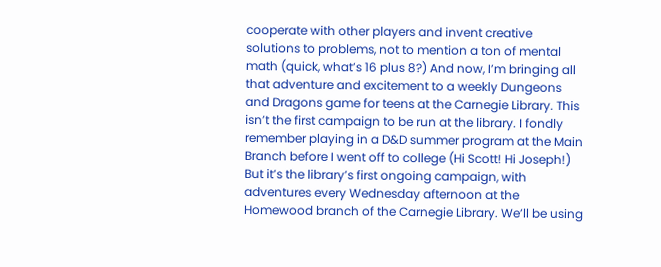cooperate with other players and invent creative solutions to problems, not to mention a ton of mental math (quick, what’s 16 plus 8?) And now, I’m bringing all that adventure and excitement to a weekly Dungeons and Dragons game for teens at the Carnegie Library. This isn’t the first campaign to be run at the library. I fondly remember playing in a D&D summer program at the Main Branch before I went off to college (Hi Scott! Hi Joseph!) But it’s the library’s first ongoing campaign, with adventures every Wednesday afternoon at the Homewood branch of the Carnegie Library. We’ll be using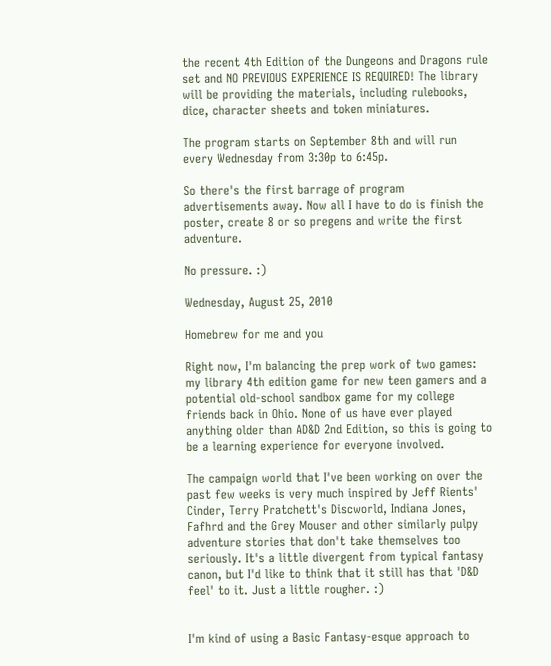the recent 4th Edition of the Dungeons and Dragons rule set and NO PREVIOUS EXPERIENCE IS REQUIRED! The library will be providing the materials, including rulebooks, dice, character sheets and token miniatures.

The program starts on September 8th and will run every Wednesday from 3:30p to 6:45p.

So there's the first barrage of program advertisements away. Now all I have to do is finish the poster, create 8 or so pregens and write the first adventure.

No pressure. :)

Wednesday, August 25, 2010

Homebrew for me and you

Right now, I'm balancing the prep work of two games: my library 4th edition game for new teen gamers and a potential old-school sandbox game for my college friends back in Ohio. None of us have ever played anything older than AD&D 2nd Edition, so this is going to be a learning experience for everyone involved.

The campaign world that I've been working on over the past few weeks is very much inspired by Jeff Rients' Cinder, Terry Pratchett's Discworld, Indiana Jones, Fafhrd and the Grey Mouser and other similarly pulpy adventure stories that don't take themselves too seriously. It's a little divergent from typical fantasy canon, but I'd like to think that it still has that 'D&D feel' to it. Just a little rougher. :)


I'm kind of using a Basic Fantasy-esque approach to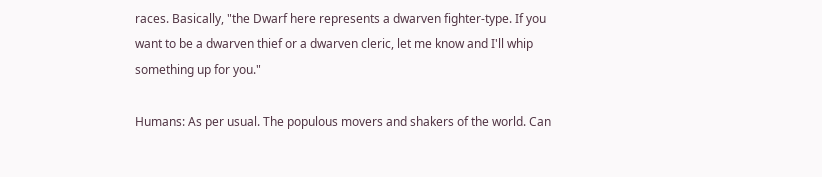races. Basically, "the Dwarf here represents a dwarven fighter-type. If you want to be a dwarven thief or a dwarven cleric, let me know and I'll whip something up for you."

Humans: As per usual. The populous movers and shakers of the world. Can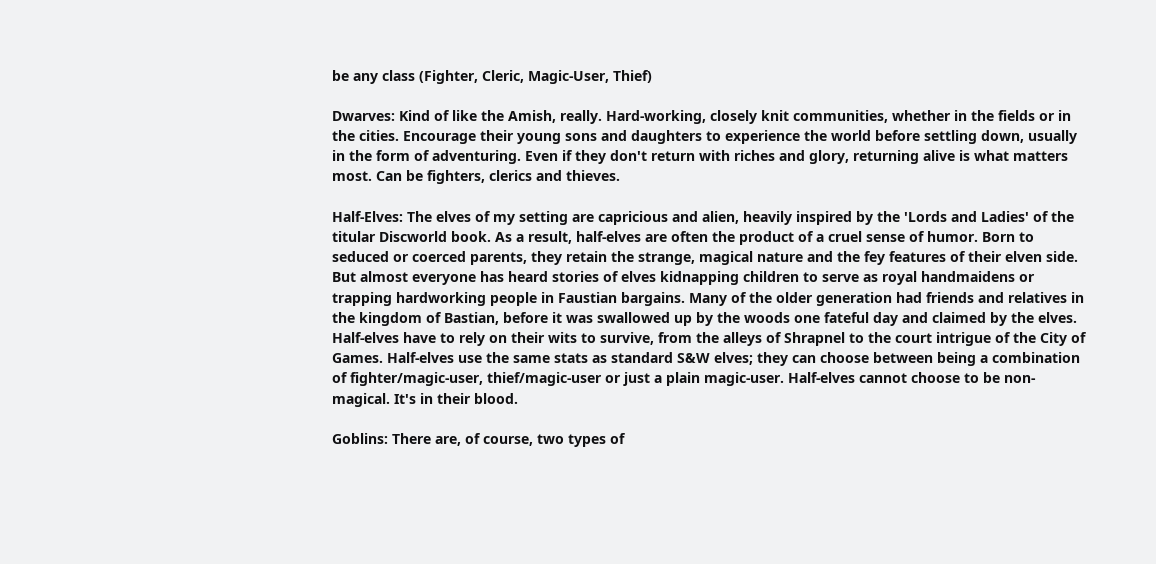be any class (Fighter, Cleric, Magic-User, Thief)

Dwarves: Kind of like the Amish, really. Hard-working, closely knit communities, whether in the fields or in the cities. Encourage their young sons and daughters to experience the world before settling down, usually in the form of adventuring. Even if they don't return with riches and glory, returning alive is what matters most. Can be fighters, clerics and thieves.

Half-Elves: The elves of my setting are capricious and alien, heavily inspired by the 'Lords and Ladies' of the titular Discworld book. As a result, half-elves are often the product of a cruel sense of humor. Born to seduced or coerced parents, they retain the strange, magical nature and the fey features of their elven side. But almost everyone has heard stories of elves kidnapping children to serve as royal handmaidens or trapping hardworking people in Faustian bargains. Many of the older generation had friends and relatives in the kingdom of Bastian, before it was swallowed up by the woods one fateful day and claimed by the elves. Half-elves have to rely on their wits to survive, from the alleys of Shrapnel to the court intrigue of the City of Games. Half-elves use the same stats as standard S&W elves; they can choose between being a combination of fighter/magic-user, thief/magic-user or just a plain magic-user. Half-elves cannot choose to be non-magical. It's in their blood.

Goblins: There are, of course, two types of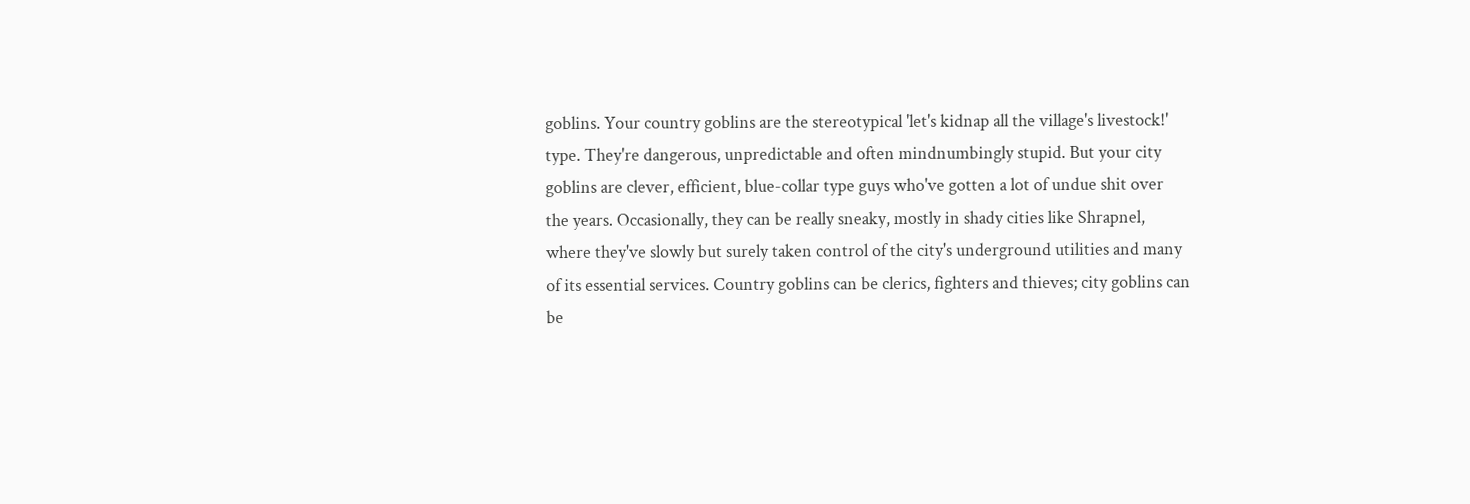goblins. Your country goblins are the stereotypical 'let's kidnap all the village's livestock!' type. They're dangerous, unpredictable and often mindnumbingly stupid. But your city goblins are clever, efficient, blue-collar type guys who've gotten a lot of undue shit over the years. Occasionally, they can be really sneaky, mostly in shady cities like Shrapnel, where they've slowly but surely taken control of the city's underground utilities and many of its essential services. Country goblins can be clerics, fighters and thieves; city goblins can be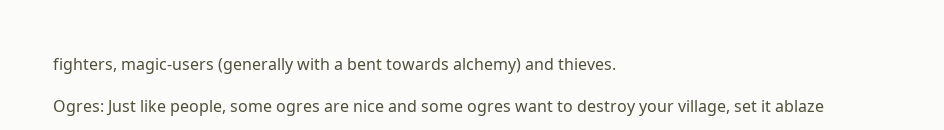fighters, magic-users (generally with a bent towards alchemy) and thieves.

Ogres: Just like people, some ogres are nice and some ogres want to destroy your village, set it ablaze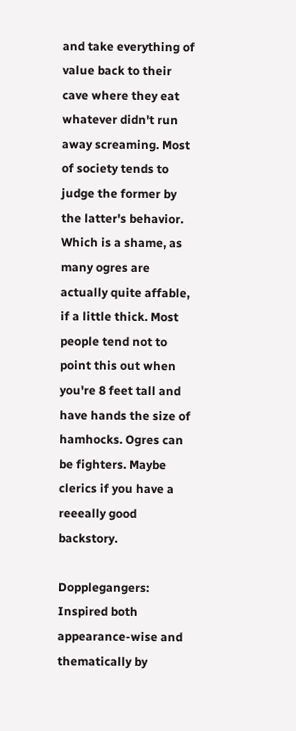and take everything of value back to their cave where they eat whatever didn't run away screaming. Most of society tends to judge the former by the latter's behavior. Which is a shame, as many ogres are actually quite affable, if a little thick. Most people tend not to point this out when you're 8 feet tall and have hands the size of hamhocks. Ogres can be fighters. Maybe clerics if you have a reeeally good backstory.

Dopplegangers: Inspired both appearance-wise and thematically by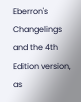Eberron's Changelings and the 4th Edition version, as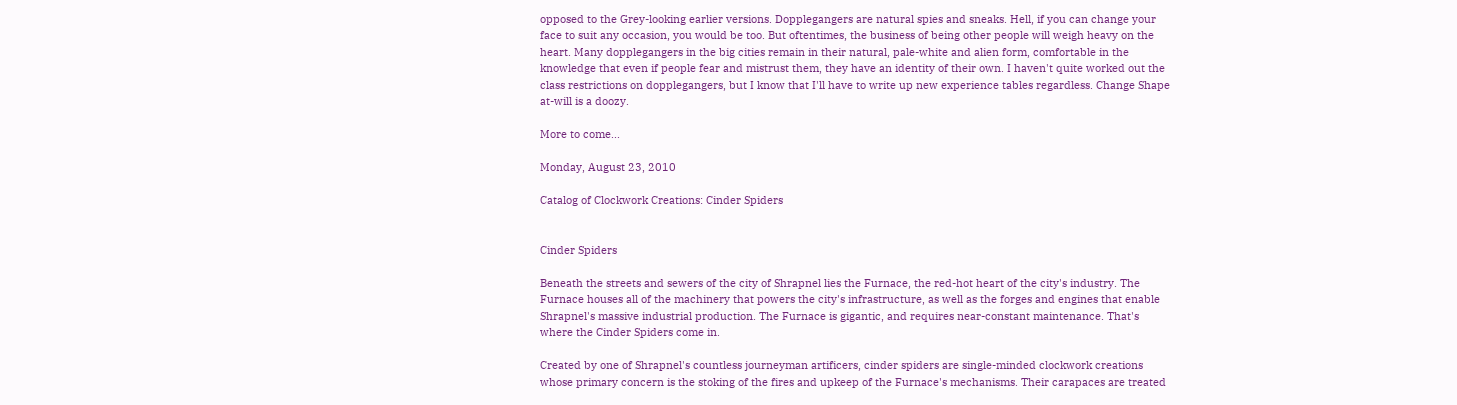opposed to the Grey-looking earlier versions. Dopplegangers are natural spies and sneaks. Hell, if you can change your face to suit any occasion, you would be too. But oftentimes, the business of being other people will weigh heavy on the heart. Many dopplegangers in the big cities remain in their natural, pale-white and alien form, comfortable in the knowledge that even if people fear and mistrust them, they have an identity of their own. I haven't quite worked out the class restrictions on dopplegangers, but I know that I'll have to write up new experience tables regardless. Change Shape at-will is a doozy.

More to come...

Monday, August 23, 2010

Catalog of Clockwork Creations: Cinder Spiders


Cinder Spiders

Beneath the streets and sewers of the city of Shrapnel lies the Furnace, the red-hot heart of the city's industry. The Furnace houses all of the machinery that powers the city's infrastructure, as well as the forges and engines that enable Shrapnel's massive industrial production. The Furnace is gigantic, and requires near-constant maintenance. That's where the Cinder Spiders come in.

Created by one of Shrapnel's countless journeyman artificers, cinder spiders are single-minded clockwork creations whose primary concern is the stoking of the fires and upkeep of the Furnace's mechanisms. Their carapaces are treated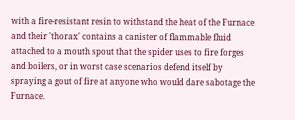with a fire-resistant resin to withstand the heat of the Furnace and their 'thorax' contains a canister of flammable fluid attached to a mouth spout that the spider uses to fire forges and boilers, or in worst case scenarios defend itself by spraying a gout of fire at anyone who would dare sabotage the Furnace.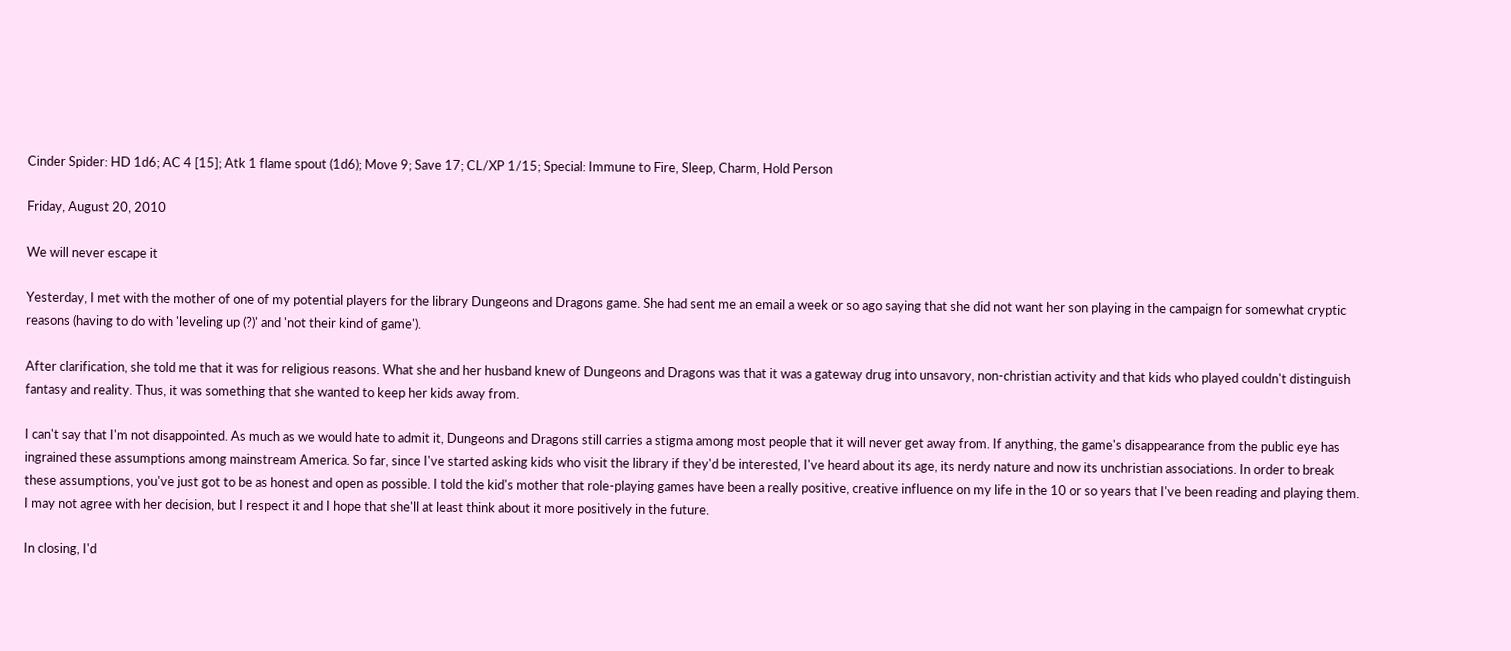Cinder Spider: HD 1d6; AC 4 [15]; Atk 1 flame spout (1d6); Move 9; Save 17; CL/XP 1/15; Special: Immune to Fire, Sleep, Charm, Hold Person

Friday, August 20, 2010

We will never escape it

Yesterday, I met with the mother of one of my potential players for the library Dungeons and Dragons game. She had sent me an email a week or so ago saying that she did not want her son playing in the campaign for somewhat cryptic reasons (having to do with 'leveling up (?)' and 'not their kind of game').

After clarification, she told me that it was for religious reasons. What she and her husband knew of Dungeons and Dragons was that it was a gateway drug into unsavory, non-christian activity and that kids who played couldn't distinguish fantasy and reality. Thus, it was something that she wanted to keep her kids away from.

I can't say that I'm not disappointed. As much as we would hate to admit it, Dungeons and Dragons still carries a stigma among most people that it will never get away from. If anything, the game's disappearance from the public eye has ingrained these assumptions among mainstream America. So far, since I've started asking kids who visit the library if they'd be interested, I've heard about its age, its nerdy nature and now its unchristian associations. In order to break these assumptions, you've just got to be as honest and open as possible. I told the kid's mother that role-playing games have been a really positive, creative influence on my life in the 10 or so years that I've been reading and playing them. I may not agree with her decision, but I respect it and I hope that she'll at least think about it more positively in the future.

In closing, I'd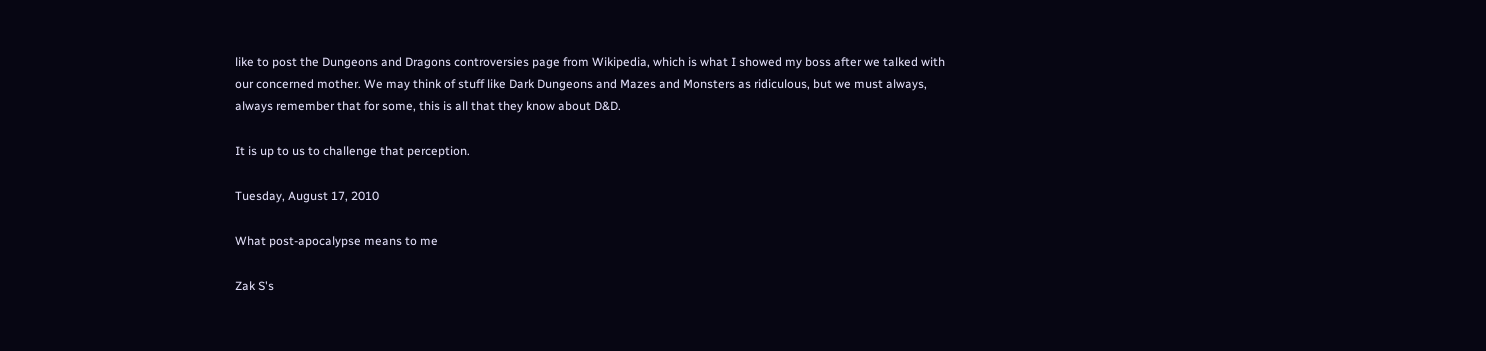like to post the Dungeons and Dragons controversies page from Wikipedia, which is what I showed my boss after we talked with our concerned mother. We may think of stuff like Dark Dungeons and Mazes and Monsters as ridiculous, but we must always, always remember that for some, this is all that they know about D&D.

It is up to us to challenge that perception.

Tuesday, August 17, 2010

What post-apocalypse means to me

Zak S's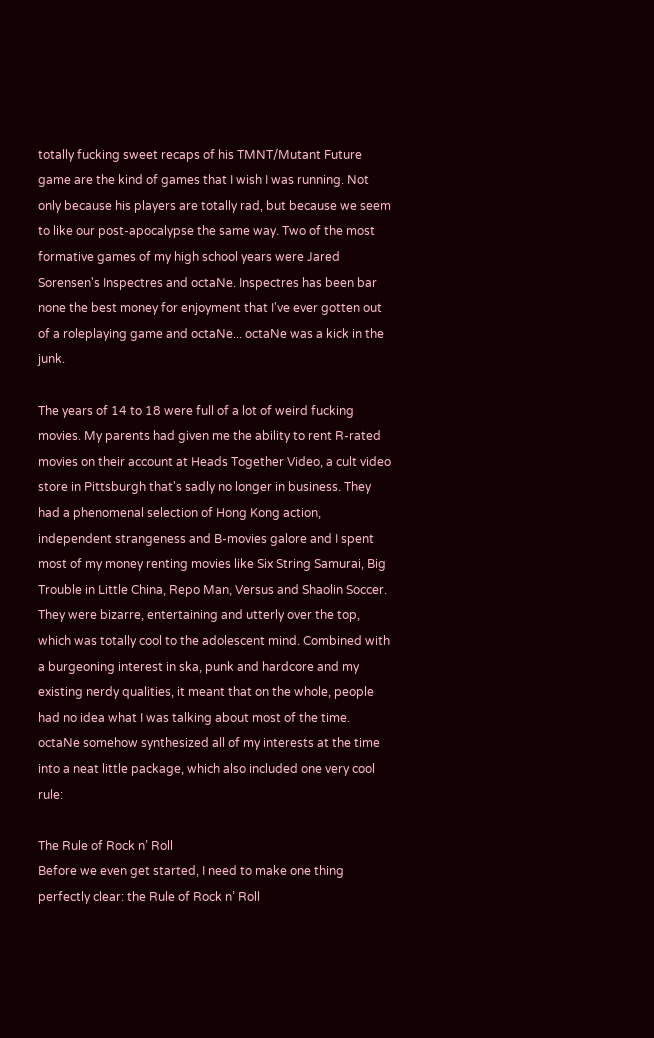totally fucking sweet recaps of his TMNT/Mutant Future game are the kind of games that I wish I was running. Not only because his players are totally rad, but because we seem to like our post-apocalypse the same way. Two of the most formative games of my high school years were Jared Sorensen's Inspectres and octaNe. Inspectres has been bar none the best money for enjoyment that I've ever gotten out of a roleplaying game and octaNe... octaNe was a kick in the junk.

The years of 14 to 18 were full of a lot of weird fucking movies. My parents had given me the ability to rent R-rated movies on their account at Heads Together Video, a cult video store in Pittsburgh that's sadly no longer in business. They had a phenomenal selection of Hong Kong action, independent strangeness and B-movies galore and I spent most of my money renting movies like Six String Samurai, Big Trouble in Little China, Repo Man, Versus and Shaolin Soccer. They were bizarre, entertaining and utterly over the top, which was totally cool to the adolescent mind. Combined with a burgeoning interest in ska, punk and hardcore and my existing nerdy qualities, it meant that on the whole, people had no idea what I was talking about most of the time. octaNe somehow synthesized all of my interests at the time into a neat little package, which also included one very cool rule:

The Rule of Rock n’ Roll
Before we even get started, I need to make one thing perfectly clear: the Rule of Rock n’ Roll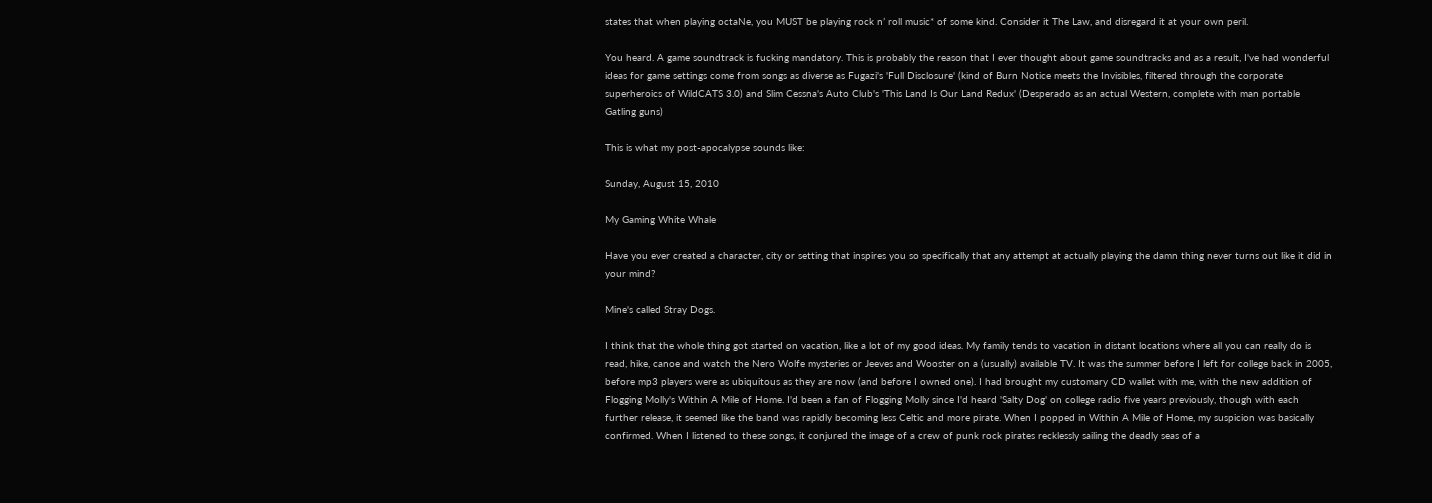states that when playing octaNe, you MUST be playing rock n’ roll music* of some kind. Consider it The Law, and disregard it at your own peril.

You heard. A game soundtrack is fucking mandatory. This is probably the reason that I ever thought about game soundtracks and as a result, I've had wonderful ideas for game settings come from songs as diverse as Fugazi's 'Full Disclosure' (kind of Burn Notice meets the Invisibles, filtered through the corporate superheroics of WildCATS 3.0) and Slim Cessna's Auto Club's 'This Land Is Our Land Redux' (Desperado as an actual Western, complete with man portable Gatling guns)

This is what my post-apocalypse sounds like:

Sunday, August 15, 2010

My Gaming White Whale

Have you ever created a character, city or setting that inspires you so specifically that any attempt at actually playing the damn thing never turns out like it did in your mind?

Mine's called Stray Dogs.

I think that the whole thing got started on vacation, like a lot of my good ideas. My family tends to vacation in distant locations where all you can really do is read, hike, canoe and watch the Nero Wolfe mysteries or Jeeves and Wooster on a (usually) available TV. It was the summer before I left for college back in 2005, before mp3 players were as ubiquitous as they are now (and before I owned one). I had brought my customary CD wallet with me, with the new addition of Flogging Molly's Within A Mile of Home. I'd been a fan of Flogging Molly since I'd heard 'Salty Dog' on college radio five years previously, though with each further release, it seemed like the band was rapidly becoming less Celtic and more pirate. When I popped in Within A Mile of Home, my suspicion was basically confirmed. When I listened to these songs, it conjured the image of a crew of punk rock pirates recklessly sailing the deadly seas of a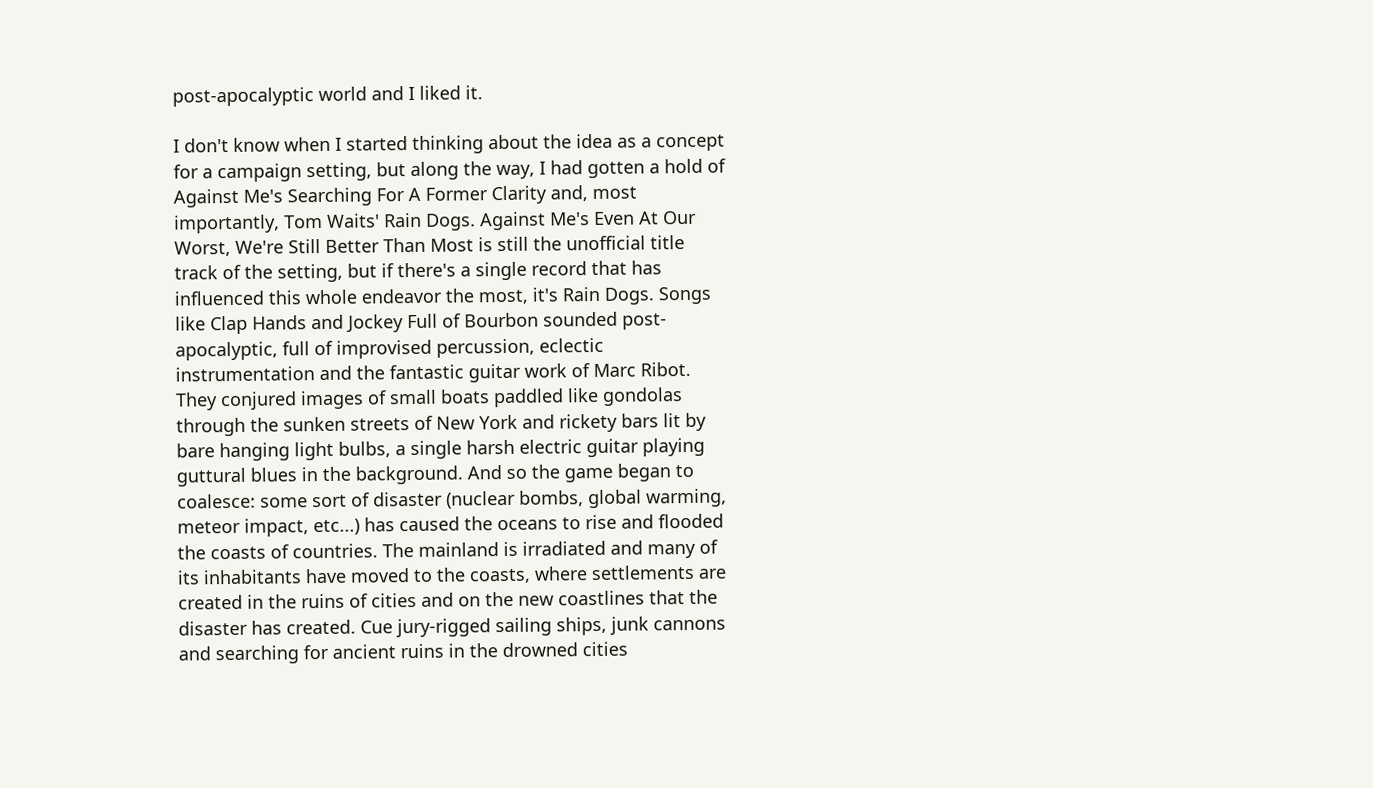post-apocalyptic world and I liked it.

I don't know when I started thinking about the idea as a concept for a campaign setting, but along the way, I had gotten a hold of Against Me's Searching For A Former Clarity and, most importantly, Tom Waits' Rain Dogs. Against Me's Even At Our Worst, We're Still Better Than Most is still the unofficial title track of the setting, but if there's a single record that has influenced this whole endeavor the most, it's Rain Dogs. Songs like Clap Hands and Jockey Full of Bourbon sounded post-apocalyptic, full of improvised percussion, eclectic instrumentation and the fantastic guitar work of Marc Ribot. They conjured images of small boats paddled like gondolas through the sunken streets of New York and rickety bars lit by bare hanging light bulbs, a single harsh electric guitar playing guttural blues in the background. And so the game began to coalesce: some sort of disaster (nuclear bombs, global warming, meteor impact, etc...) has caused the oceans to rise and flooded the coasts of countries. The mainland is irradiated and many of its inhabitants have moved to the coasts, where settlements are created in the ruins of cities and on the new coastlines that the disaster has created. Cue jury-rigged sailing ships, junk cannons and searching for ancient ruins in the drowned cities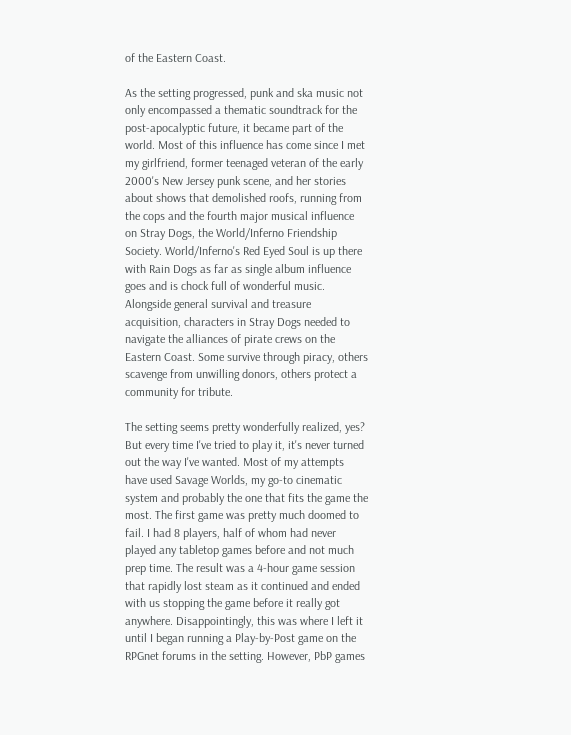of the Eastern Coast.

As the setting progressed, punk and ska music not only encompassed a thematic soundtrack for the post-apocalyptic future, it became part of the world. Most of this influence has come since I met my girlfriend, former teenaged veteran of the early 2000's New Jersey punk scene, and her stories about shows that demolished roofs, running from the cops and the fourth major musical influence on Stray Dogs, the World/Inferno Friendship Society. World/Inferno's Red Eyed Soul is up there with Rain Dogs as far as single album influence goes and is chock full of wonderful music. Alongside general survival and treasure acquisition, characters in Stray Dogs needed to navigate the alliances of pirate crews on the Eastern Coast. Some survive through piracy, others scavenge from unwilling donors, others protect a community for tribute.

The setting seems pretty wonderfully realized, yes? But every time I've tried to play it, it's never turned out the way I've wanted. Most of my attempts have used Savage Worlds, my go-to cinematic system and probably the one that fits the game the most. The first game was pretty much doomed to fail. I had 8 players, half of whom had never played any tabletop games before and not much prep time. The result was a 4-hour game session that rapidly lost steam as it continued and ended with us stopping the game before it really got anywhere. Disappointingly, this was where I left it until I began running a Play-by-Post game on the RPGnet forums in the setting. However, PbP games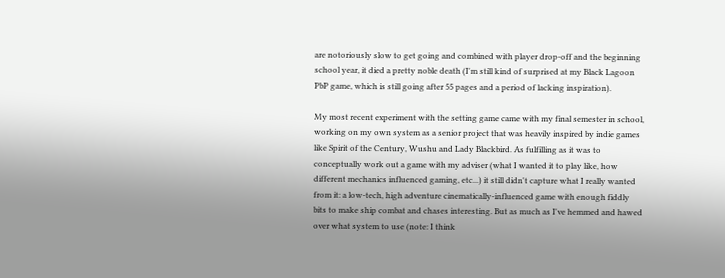are notoriously slow to get going and combined with player drop-off and the beginning school year, it died a pretty noble death (I'm still kind of surprised at my Black Lagoon PbP game, which is still going after 55 pages and a period of lacking inspiration).

My most recent experiment with the setting game came with my final semester in school, working on my own system as a senior project that was heavily inspired by indie games like Spirit of the Century, Wushu and Lady Blackbird. As fulfilling as it was to conceptually work out a game with my adviser (what I wanted it to play like, how different mechanics influenced gaming, etc...) it still didn't capture what I really wanted from it: a low-tech, high adventure cinematically-influenced game with enough fiddly bits to make ship combat and chases interesting. But as much as I've hemmed and hawed over what system to use (note: I think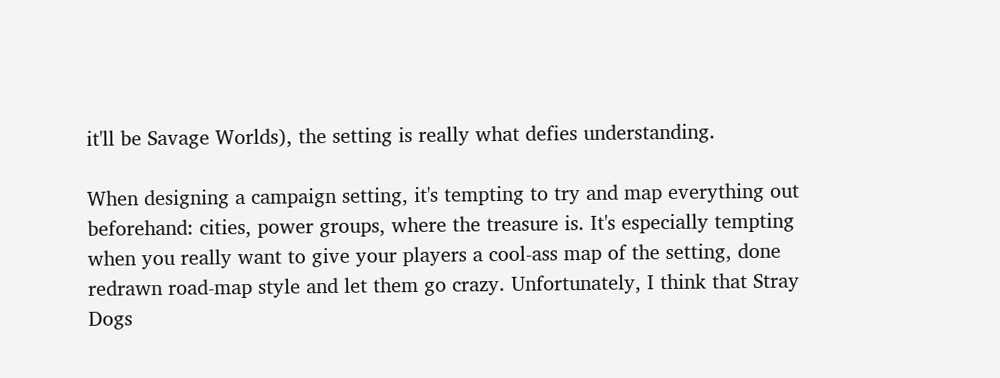it'll be Savage Worlds), the setting is really what defies understanding.

When designing a campaign setting, it's tempting to try and map everything out beforehand: cities, power groups, where the treasure is. It's especially tempting when you really want to give your players a cool-ass map of the setting, done redrawn road-map style and let them go crazy. Unfortunately, I think that Stray Dogs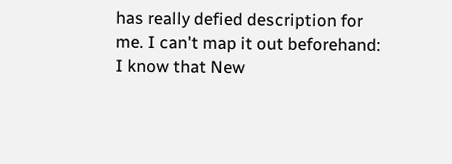has really defied description for me. I can't map it out beforehand: I know that New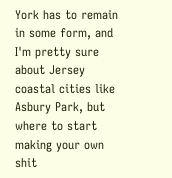York has to remain in some form, and I'm pretty sure about Jersey coastal cities like Asbury Park, but where to start making your own shit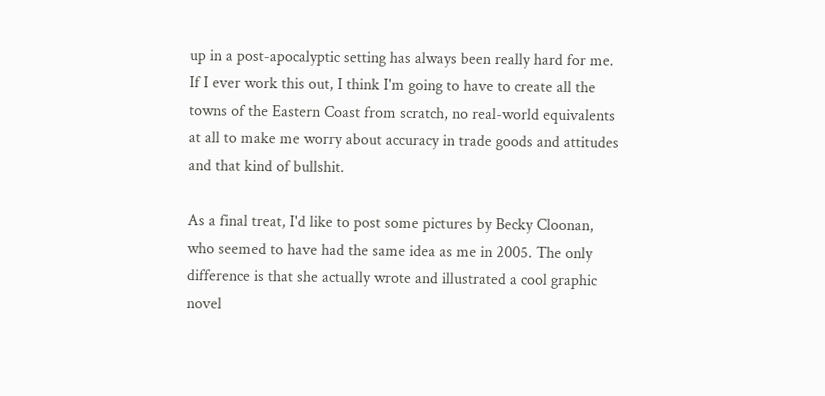up in a post-apocalyptic setting has always been really hard for me. If I ever work this out, I think I'm going to have to create all the towns of the Eastern Coast from scratch, no real-world equivalents at all to make me worry about accuracy in trade goods and attitudes and that kind of bullshit.

As a final treat, I'd like to post some pictures by Becky Cloonan, who seemed to have had the same idea as me in 2005. The only difference is that she actually wrote and illustrated a cool graphic novel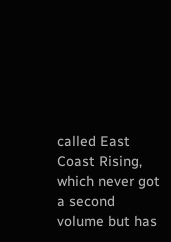called East Coast Rising, which never got a second volume but has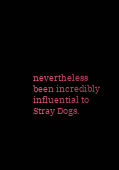nevertheless been incredibly influential to Stray Dogs.